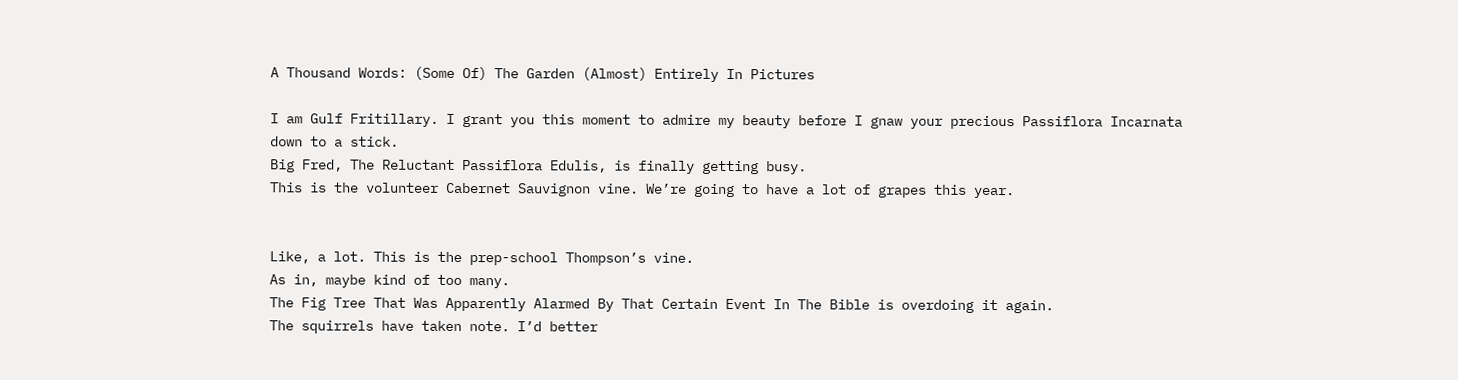A Thousand Words: (Some Of) The Garden (Almost) Entirely In Pictures

I am Gulf Fritillary. I grant you this moment to admire my beauty before I gnaw your precious Passiflora Incarnata down to a stick.
Big Fred, The Reluctant Passiflora Edulis, is finally getting busy.
This is the volunteer Cabernet Sauvignon vine. We’re going to have a lot of grapes this year.


Like, a lot. This is the prep-school Thompson’s vine.
As in, maybe kind of too many.
The Fig Tree That Was Apparently Alarmed By That Certain Event In The Bible is overdoing it again.
The squirrels have taken note. I’d better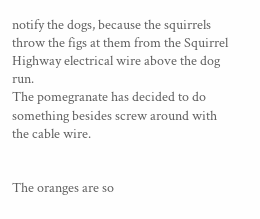notify the dogs, because the squirrels throw the figs at them from the Squirrel Highway electrical wire above the dog run.
The pomegranate has decided to do something besides screw around with the cable wire.


The oranges are so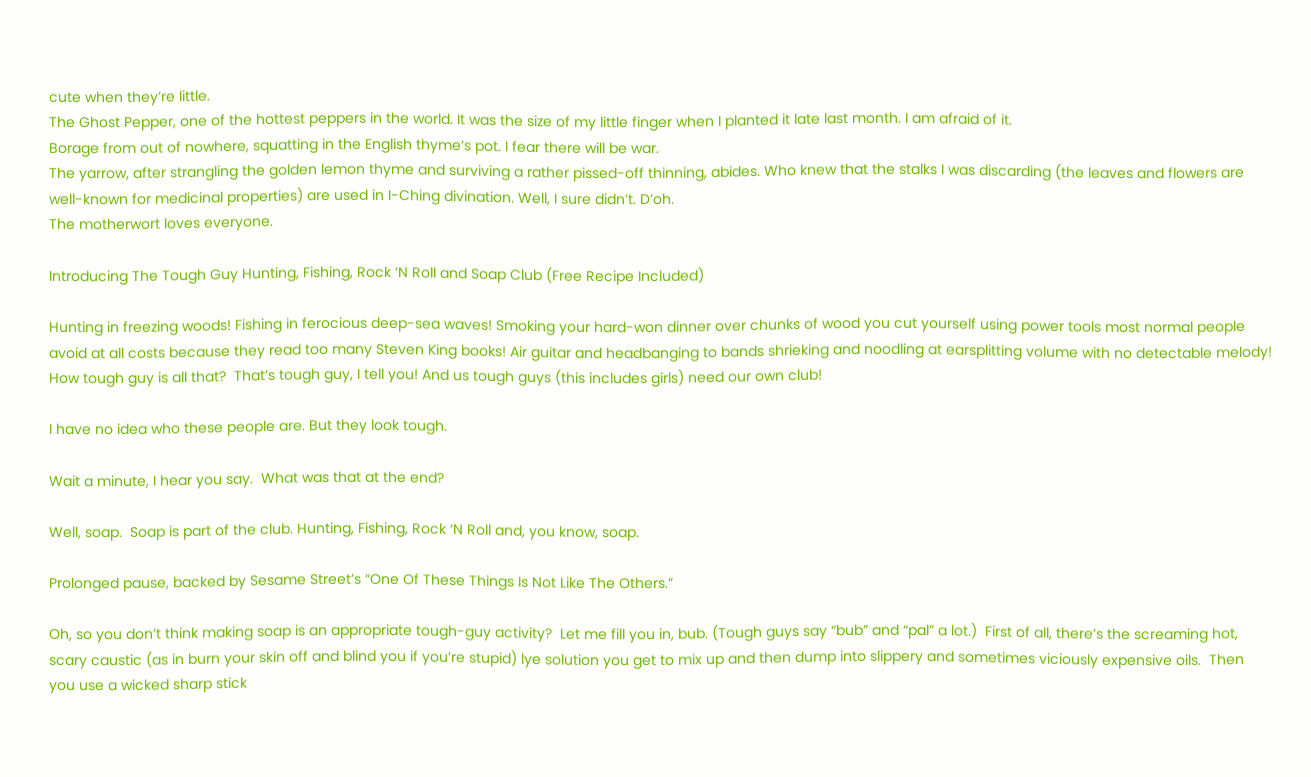cute when they’re little.
The Ghost Pepper, one of the hottest peppers in the world. It was the size of my little finger when I planted it late last month. I am afraid of it.
Borage from out of nowhere, squatting in the English thyme’s pot. I fear there will be war.
The yarrow, after strangling the golden lemon thyme and surviving a rather pissed-off thinning, abides. Who knew that the stalks I was discarding (the leaves and flowers are well-known for medicinal properties) are used in I-Ching divination. Well, I sure didn’t. D’oh.
The motherwort loves everyone.

Introducing The Tough Guy Hunting, Fishing, Rock ‘N Roll and Soap Club (Free Recipe Included)

Hunting in freezing woods! Fishing in ferocious deep-sea waves! Smoking your hard-won dinner over chunks of wood you cut yourself using power tools most normal people avoid at all costs because they read too many Steven King books! Air guitar and headbanging to bands shrieking and noodling at earsplitting volume with no detectable melody!  How tough guy is all that?  That’s tough guy, I tell you! And us tough guys (this includes girls) need our own club!

I have no idea who these people are. But they look tough.

Wait a minute, I hear you say.  What was that at the end?

Well, soap.  Soap is part of the club. Hunting, Fishing, Rock ‘N Roll and, you know, soap.

Prolonged pause, backed by Sesame Street’s “One Of These Things Is Not Like The Others.”

Oh, so you don’t think making soap is an appropriate tough-guy activity?  Let me fill you in, bub. (Tough guys say “bub” and “pal” a lot.)  First of all, there’s the screaming hot, scary caustic (as in burn your skin off and blind you if you’re stupid) lye solution you get to mix up and then dump into slippery and sometimes viciously expensive oils.  Then you use a wicked sharp stick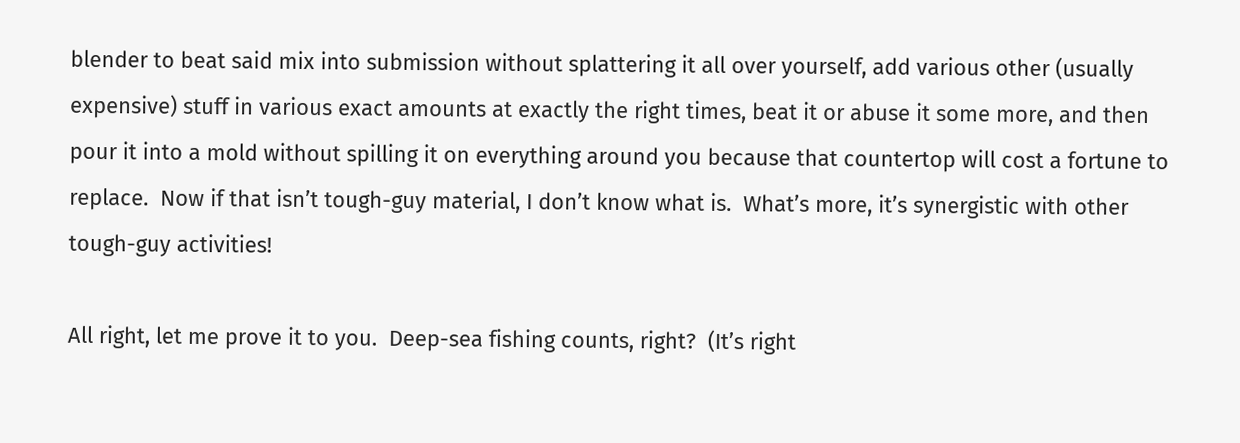blender to beat said mix into submission without splattering it all over yourself, add various other (usually expensive) stuff in various exact amounts at exactly the right times, beat it or abuse it some more, and then pour it into a mold without spilling it on everything around you because that countertop will cost a fortune to replace.  Now if that isn’t tough-guy material, I don’t know what is.  What’s more, it’s synergistic with other tough-guy activities!

All right, let me prove it to you.  Deep-sea fishing counts, right?  (It’s right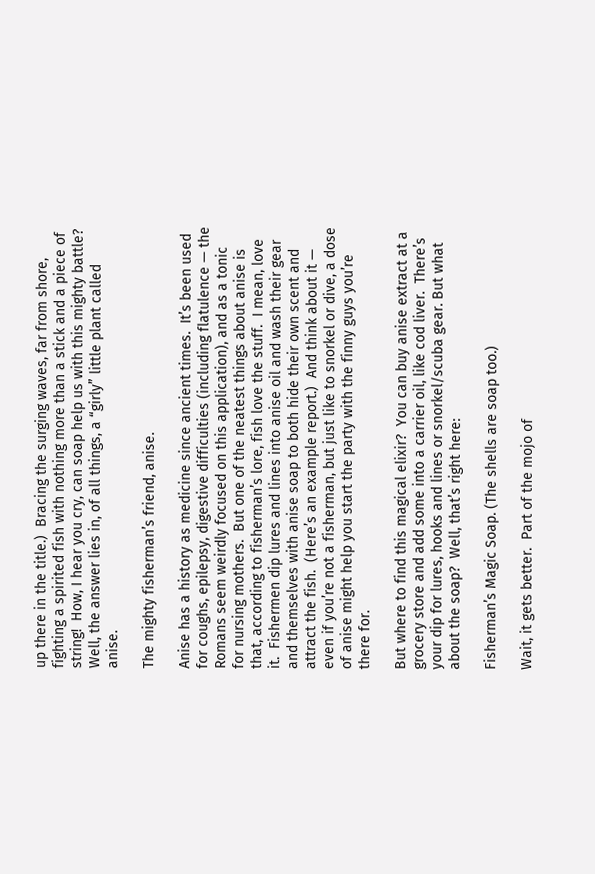up there in the title.)  Bracing the surging waves, far from shore, fighting a spirited fish with nothing more than a stick and a piece of string!  How, I hear you cry, can soap help us with this mighty battle?  Well, the answer lies in, of all things, a “girly” little plant called anise.

The mighty fisherman’s friend, anise.

Anise has a history as medicine since ancient times.  It’s been used for coughs, epilepsy, digestive difficulties (including flatulence — the Romans seem weirdly focused on this application), and as a tonic for nursing mothers.  But one of the neatest things about anise is that, according to fisherman’s lore, fish love the stuff.  I mean, love it.  Fishermen dip lures and lines into anise oil and wash their gear and themselves with anise soap to both hide their own scent and attract the fish.  (Here’s an example report.)  And think about it — even if you’re not a fisherman, but just like to snorkel or dive, a dose of anise might help you start the party with the finny guys you’re there for.

But where to find this magical elixir?  You can buy anise extract at a grocery store and add some into a carrier oil, like cod liver.  There’s your dip for lures, hooks and lines or snorkel/scuba gear. But what about the soap?  Well, that’s right here:

Fisherman’s Magic Soap. (The shells are soap too.)

Wait, it gets better.  Part of the mojo of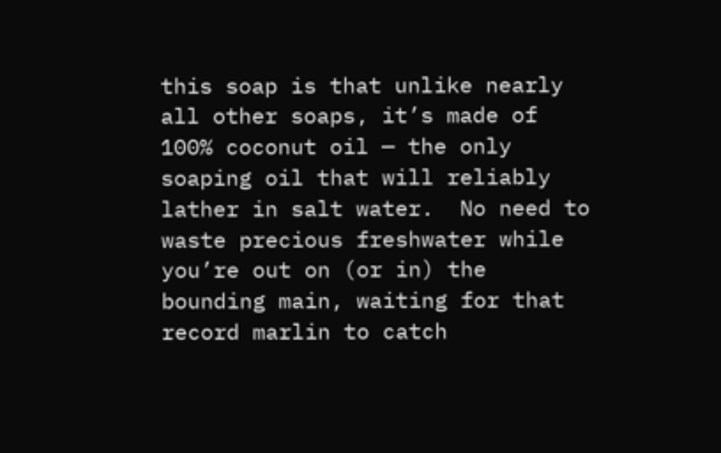this soap is that unlike nearly all other soaps, it’s made of 100% coconut oil — the only soaping oil that will reliably lather in salt water.  No need to waste precious freshwater while you’re out on (or in) the bounding main, waiting for that record marlin to catch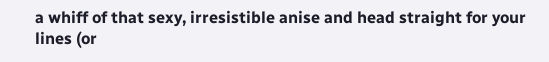a whiff of that sexy, irresistible anise and head straight for your lines (or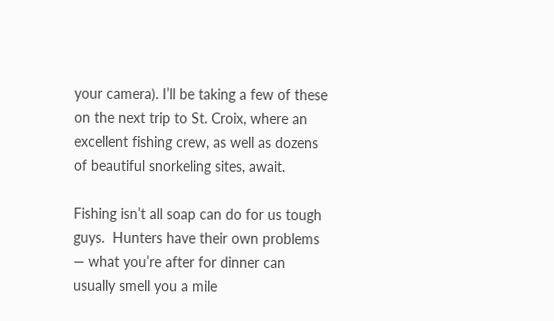your camera). I’ll be taking a few of these on the next trip to St. Croix, where an excellent fishing crew, as well as dozens of beautiful snorkeling sites, await.

Fishing isn’t all soap can do for us tough guys.  Hunters have their own problems — what you’re after for dinner can usually smell you a mile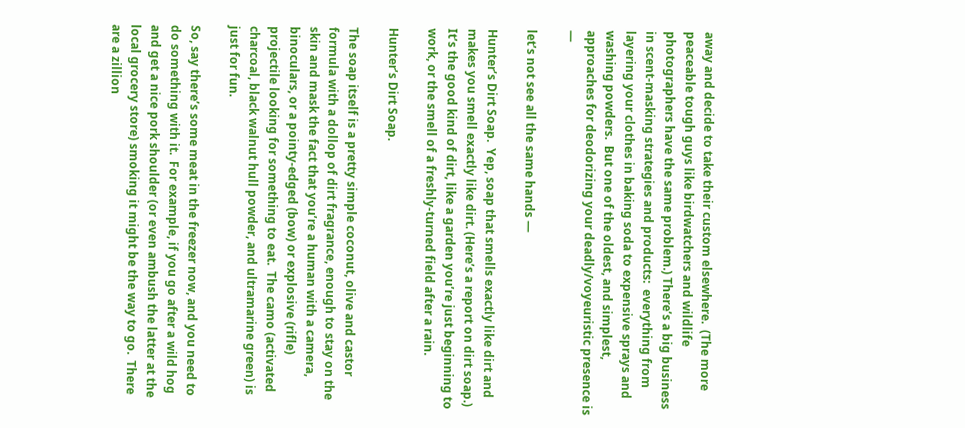away and decide to take their custom elsewhere.  (The more peaceable tough guys like birdwatchers and wildlife photographers have the same problem.) There’s a big business in scent-masking strategies and products:  everything from layering your clothes in baking soda to expensive sprays and washing powders.  But one of the oldest, and simplest, approaches for deodorizing your deadly/voyeuristic presence is —

let’s not see all the same hands —

Hunter’s Dirt Soap.  Yep, soap that smells exactly like dirt and makes you smell exactly like dirt. (Here’s a report on dirt soap.) It’s the good kind of dirt, like a garden you’re just beginning to work, or the smell of a freshly-turned field after a rain.

Hunter’s Dirt Soap.

The soap itself is a pretty simple coconut, olive and castor formula with a dollop of dirt fragrance, enough to stay on the skin and mask the fact that you’re a human with a camera, binoculars, or a pointy-edged (bow) or explosive (rifle) projectile looking for something to eat.  The camo (activated charcoal, black walnut hull powder, and ultramarine green) is just for fun.

So, say there’s some meat in the freezer now, and you need to do something with it.  For example, if you go after a wild hog and get a nice pork shoulder (or even ambush the latter at the local grocery store) smoking it might be the way to go.  There are a zillion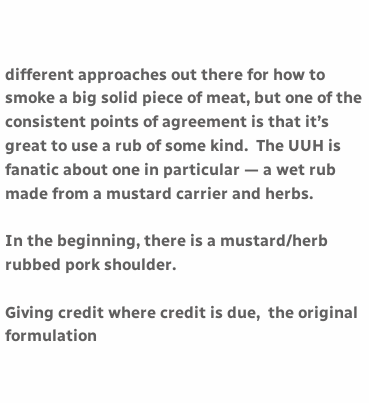different approaches out there for how to smoke a big solid piece of meat, but one of the consistent points of agreement is that it’s great to use a rub of some kind.  The UUH is fanatic about one in particular — a wet rub made from a mustard carrier and herbs.

In the beginning, there is a mustard/herb rubbed pork shoulder.

Giving credit where credit is due,  the original formulation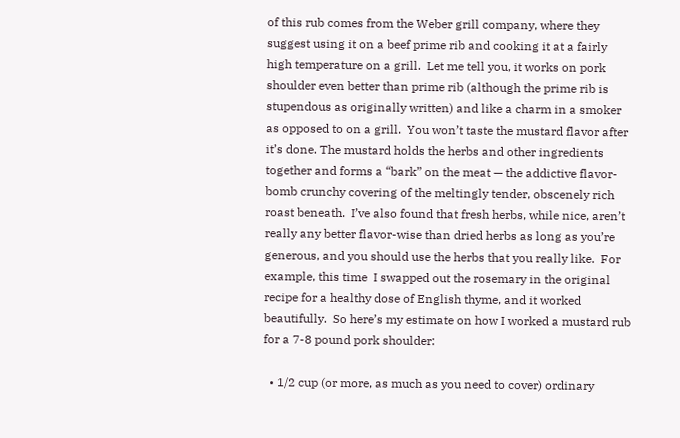of this rub comes from the Weber grill company, where they suggest using it on a beef prime rib and cooking it at a fairly high temperature on a grill.  Let me tell you, it works on pork shoulder even better than prime rib (although the prime rib is stupendous as originally written) and like a charm in a smoker as opposed to on a grill.  You won’t taste the mustard flavor after it’s done. The mustard holds the herbs and other ingredients together and forms a “bark” on the meat — the addictive flavor-bomb crunchy covering of the meltingly tender, obscenely rich roast beneath.  I’ve also found that fresh herbs, while nice, aren’t really any better flavor-wise than dried herbs as long as you’re generous, and you should use the herbs that you really like.  For example, this time  I swapped out the rosemary in the original recipe for a healthy dose of English thyme, and it worked beautifully.  So here’s my estimate on how I worked a mustard rub for a 7-8 pound pork shoulder:

  • 1/2 cup (or more, as much as you need to cover) ordinary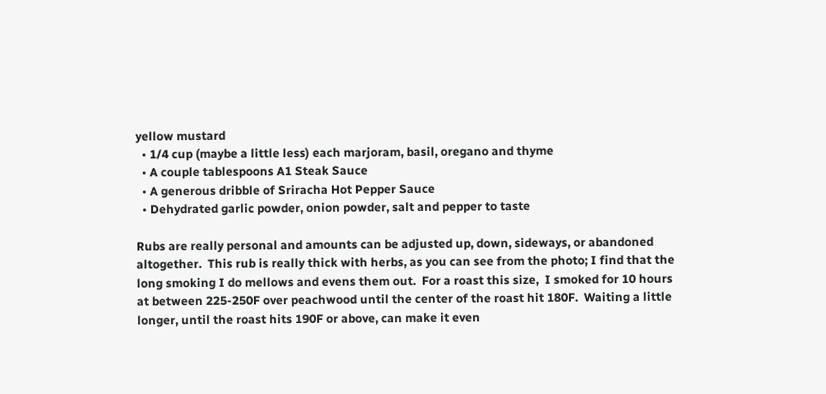yellow mustard
  • 1/4 cup (maybe a little less) each marjoram, basil, oregano and thyme
  • A couple tablespoons A1 Steak Sauce
  • A generous dribble of Sriracha Hot Pepper Sauce
  • Dehydrated garlic powder, onion powder, salt and pepper to taste

Rubs are really personal and amounts can be adjusted up, down, sideways, or abandoned altogether.  This rub is really thick with herbs, as you can see from the photo; I find that the long smoking I do mellows and evens them out.  For a roast this size,  I smoked for 10 hours at between 225-250F over peachwood until the center of the roast hit 180F.  Waiting a little longer, until the roast hits 190F or above, can make it even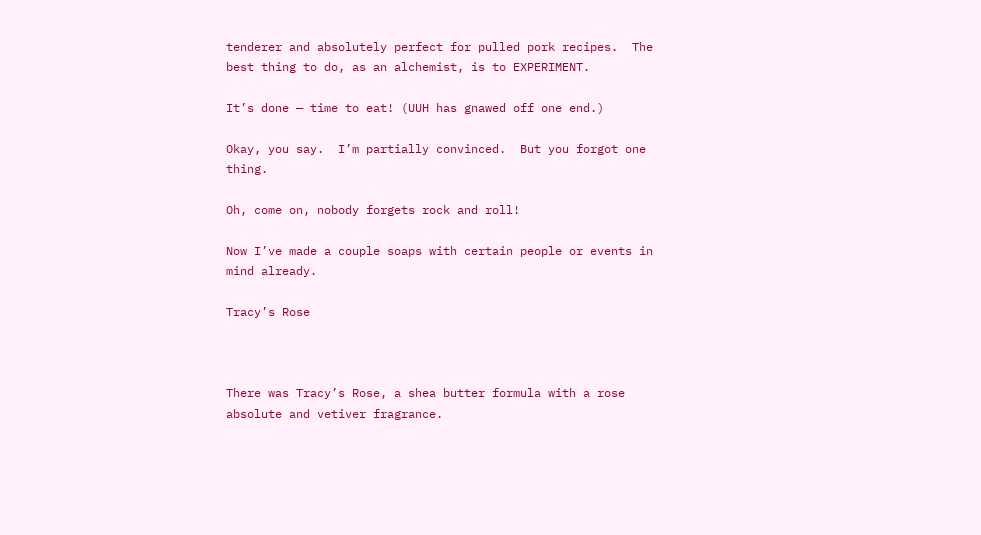tenderer and absolutely perfect for pulled pork recipes.  The best thing to do, as an alchemist, is to EXPERIMENT.

It’s done — time to eat! (UUH has gnawed off one end.)

Okay, you say.  I’m partially convinced.  But you forgot one thing.

Oh, come on, nobody forgets rock and roll!

Now I’ve made a couple soaps with certain people or events in mind already.

Tracy’s Rose



There was Tracy’s Rose, a shea butter formula with a rose absolute and vetiver fragrance.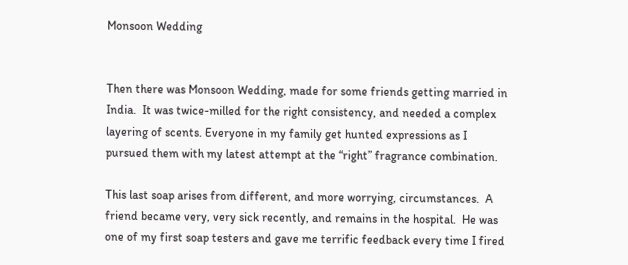Monsoon Wedding


Then there was Monsoon Wedding, made for some friends getting married in India.  It was twice-milled for the right consistency, and needed a complex layering of scents. Everyone in my family get hunted expressions as I pursued them with my latest attempt at the “right” fragrance combination.

This last soap arises from different, and more worrying, circumstances.  A friend became very, very sick recently, and remains in the hospital.  He was one of my first soap testers and gave me terrific feedback every time I fired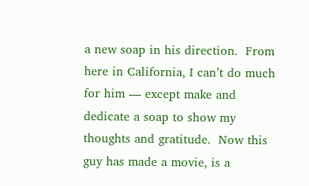a new soap in his direction.  From here in California, I can’t do much for him — except make and dedicate a soap to show my thoughts and gratitude.  Now this guy has made a movie, is a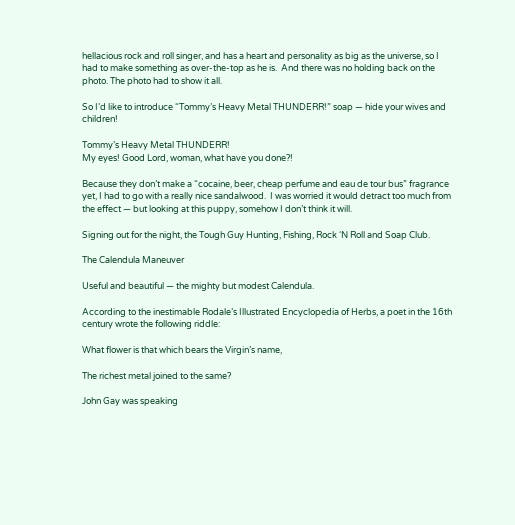hellacious rock and roll singer, and has a heart and personality as big as the universe, so I had to make something as over-the-top as he is.  And there was no holding back on the photo. The photo had to show it all.

So I’d like to introduce “Tommy’s Heavy Metal THUNDERR!” soap — hide your wives and children!

Tommy’s Heavy Metal THUNDERR!
My eyes! Good Lord, woman, what have you done?!

Because they don’t make a “cocaine, beer, cheap perfume and eau de tour bus” fragrance yet, I had to go with a really nice sandalwood.  I was worried it would detract too much from the effect — but looking at this puppy, somehow I don’t think it will.

Signing out for the night, the Tough Guy Hunting, Fishing, Rock ‘N Roll and Soap Club.

The Calendula Maneuver

Useful and beautiful — the mighty but modest Calendula.

According to the inestimable Rodale’s Illustrated Encyclopedia of Herbs, a poet in the 16th century wrote the following riddle:

What flower is that which bears the Virgin’s name,

The richest metal joined to the same?

John Gay was speaking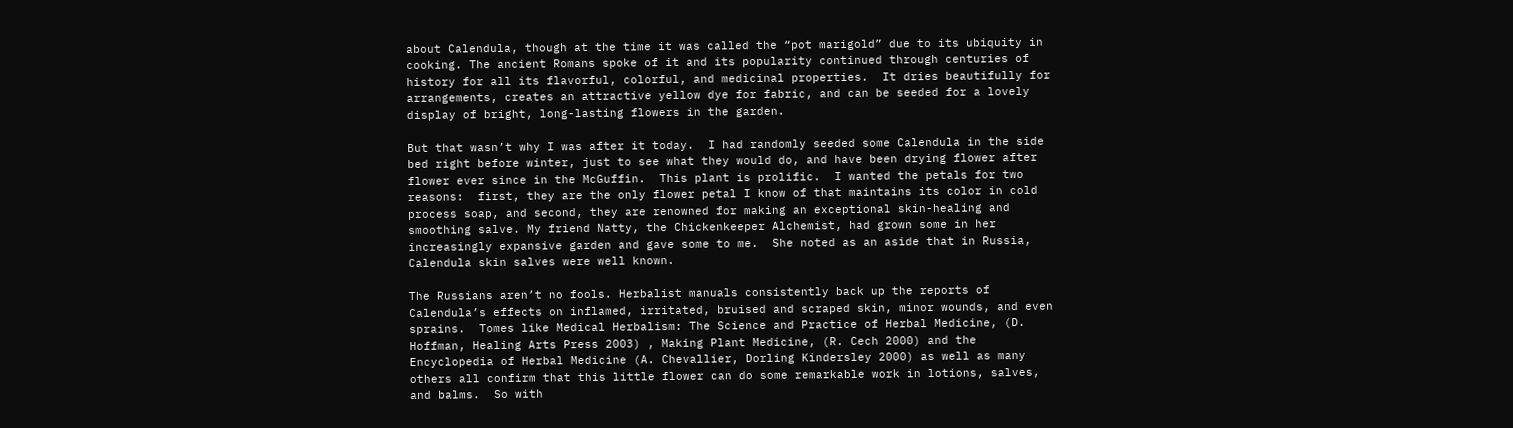about Calendula, though at the time it was called the “pot marigold” due to its ubiquity in cooking. The ancient Romans spoke of it and its popularity continued through centuries of history for all its flavorful, colorful, and medicinal properties.  It dries beautifully for arrangements, creates an attractive yellow dye for fabric, and can be seeded for a lovely display of bright, long-lasting flowers in the garden.

But that wasn’t why I was after it today.  I had randomly seeded some Calendula in the side bed right before winter, just to see what they would do, and have been drying flower after flower ever since in the McGuffin.  This plant is prolific.  I wanted the petals for two reasons:  first, they are the only flower petal I know of that maintains its color in cold process soap, and second, they are renowned for making an exceptional skin-healing and smoothing salve. My friend Natty, the Chickenkeeper Alchemist, had grown some in her increasingly expansive garden and gave some to me.  She noted as an aside that in Russia, Calendula skin salves were well known.

The Russians aren’t no fools. Herbalist manuals consistently back up the reports of Calendula’s effects on inflamed, irritated, bruised and scraped skin, minor wounds, and even sprains.  Tomes like Medical Herbalism: The Science and Practice of Herbal Medicine, (D. Hoffman, Healing Arts Press 2003) , Making Plant Medicine, (R. Cech 2000) and the Encyclopedia of Herbal Medicine (A. Chevallier, Dorling Kindersley 2000) as well as many others all confirm that this little flower can do some remarkable work in lotions, salves, and balms.  So with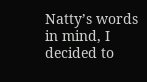Natty’s words in mind, I decided to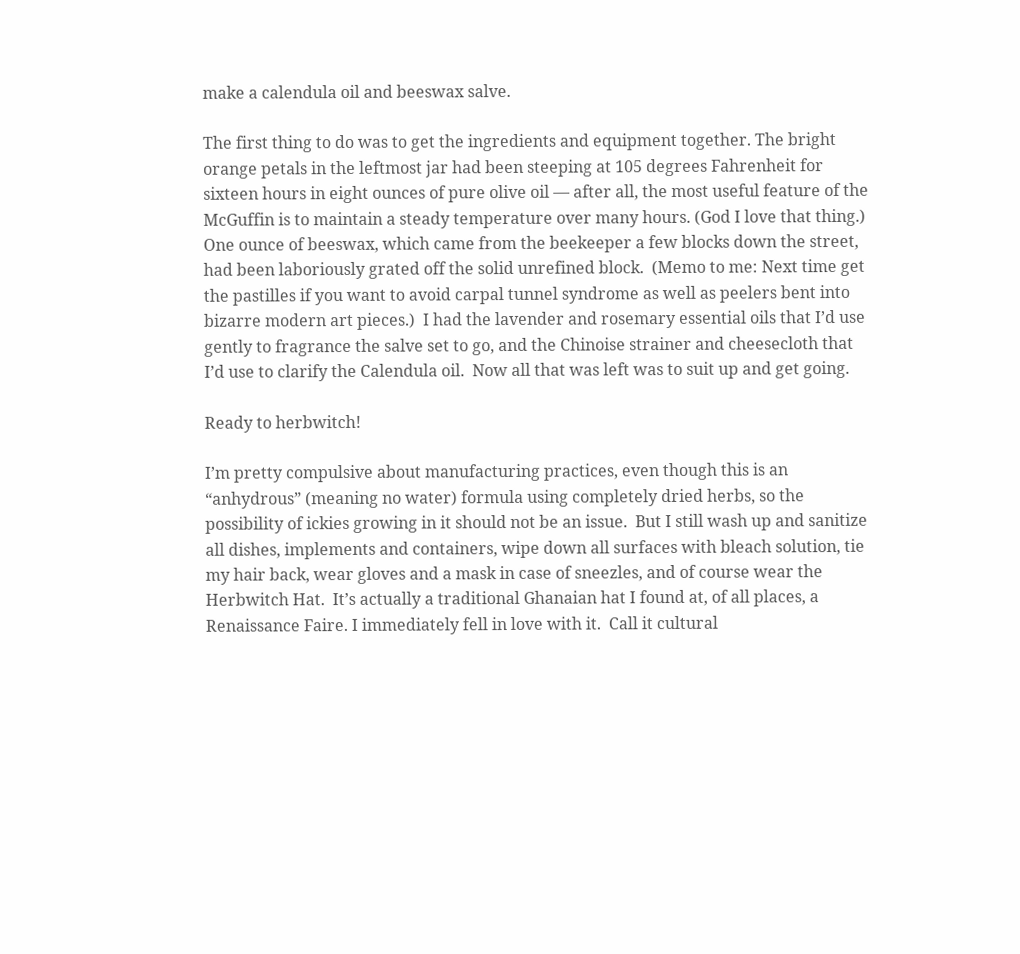make a calendula oil and beeswax salve.

The first thing to do was to get the ingredients and equipment together. The bright orange petals in the leftmost jar had been steeping at 105 degrees Fahrenheit for sixteen hours in eight ounces of pure olive oil — after all, the most useful feature of the McGuffin is to maintain a steady temperature over many hours. (God I love that thing.) One ounce of beeswax, which came from the beekeeper a few blocks down the street, had been laboriously grated off the solid unrefined block.  (Memo to me: Next time get the pastilles if you want to avoid carpal tunnel syndrome as well as peelers bent into bizarre modern art pieces.)  I had the lavender and rosemary essential oils that I’d use gently to fragrance the salve set to go, and the Chinoise strainer and cheesecloth that I’d use to clarify the Calendula oil.  Now all that was left was to suit up and get going.

Ready to herbwitch!

I’m pretty compulsive about manufacturing practices, even though this is an “anhydrous” (meaning no water) formula using completely dried herbs, so the possibility of ickies growing in it should not be an issue.  But I still wash up and sanitize all dishes, implements and containers, wipe down all surfaces with bleach solution, tie my hair back, wear gloves and a mask in case of sneezles, and of course wear the Herbwitch Hat.  It’s actually a traditional Ghanaian hat I found at, of all places, a Renaissance Faire. I immediately fell in love with it.  Call it cultural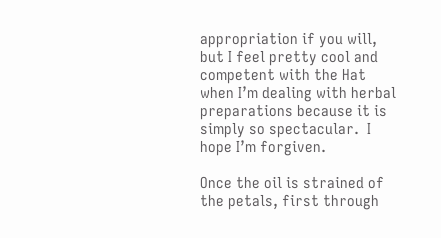appropriation if you will, but I feel pretty cool and competent with the Hat when I’m dealing with herbal preparations because it is simply so spectacular.  I hope I’m forgiven.

Once the oil is strained of the petals, first through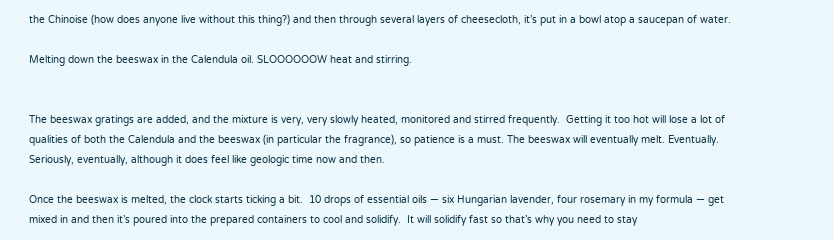the Chinoise (how does anyone live without this thing?) and then through several layers of cheesecloth, it’s put in a bowl atop a saucepan of water.

Melting down the beeswax in the Calendula oil. SLOOOOOOW heat and stirring.


The beeswax gratings are added, and the mixture is very, very slowly heated, monitored and stirred frequently.  Getting it too hot will lose a lot of qualities of both the Calendula and the beeswax (in particular the fragrance), so patience is a must. The beeswax will eventually melt. Eventually. Seriously, eventually, although it does feel like geologic time now and then.

Once the beeswax is melted, the clock starts ticking a bit.  10 drops of essential oils — six Hungarian lavender, four rosemary in my formula — get mixed in and then it’s poured into the prepared containers to cool and solidify.  It will solidify fast so that’s why you need to stay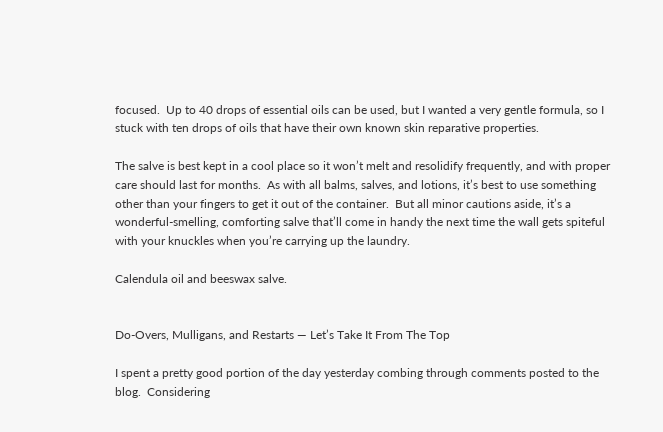focused.  Up to 40 drops of essential oils can be used, but I wanted a very gentle formula, so I stuck with ten drops of oils that have their own known skin reparative properties.

The salve is best kept in a cool place so it won’t melt and resolidify frequently, and with proper care should last for months.  As with all balms, salves, and lotions, it’s best to use something other than your fingers to get it out of the container.  But all minor cautions aside, it’s a wonderful-smelling, comforting salve that’ll come in handy the next time the wall gets spiteful with your knuckles when you’re carrying up the laundry.

Calendula oil and beeswax salve.


Do-Overs, Mulligans, and Restarts — Let’s Take It From The Top

I spent a pretty good portion of the day yesterday combing through comments posted to the blog.  Considering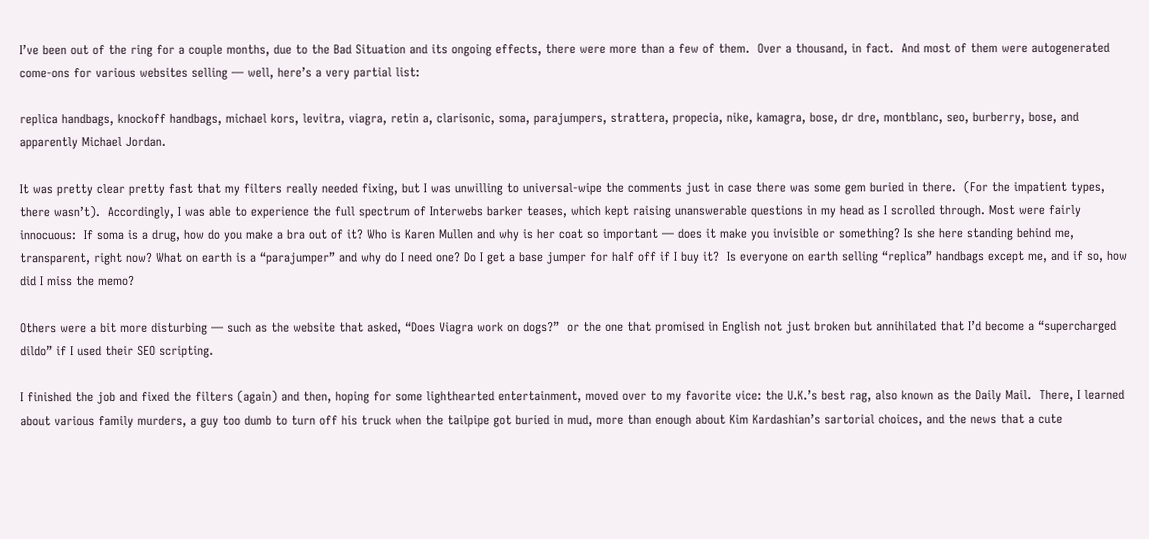I’ve been out of the ring for a couple months, due to the Bad Situation and its ongoing effects, there were more than a few of them.  Over a thousand, in fact.  And most of them were autogenerated come-ons for various websites selling — well, here’s a very partial list:

replica handbags, knockoff handbags, michael kors, levitra, viagra, retin a, clarisonic, soma, parajumpers, strattera, propecia, nike, kamagra, bose, dr dre, montblanc, seo, burberry, bose, and apparently Michael Jordan.

It was pretty clear pretty fast that my filters really needed fixing, but I was unwilling to universal-wipe the comments just in case there was some gem buried in there.  (For the impatient types, there wasn’t).  Accordingly, I was able to experience the full spectrum of Interwebs barker teases, which kept raising unanswerable questions in my head as I scrolled through. Most were fairly innocuous:  If soma is a drug, how do you make a bra out of it? Who is Karen Mullen and why is her coat so important — does it make you invisible or something? Is she here standing behind me, transparent, right now? What on earth is a “parajumper” and why do I need one? Do I get a base jumper for half off if I buy it?  Is everyone on earth selling “replica” handbags except me, and if so, how did I miss the memo?

Others were a bit more disturbing — such as the website that asked, “Does Viagra work on dogs?”  or the one that promised in English not just broken but annihilated that I’d become a “supercharged dildo” if I used their SEO scripting.

I finished the job and fixed the filters (again) and then, hoping for some lighthearted entertainment, moved over to my favorite vice: the U.K.’s best rag, also known as the Daily Mail.  There, I learned about various family murders, a guy too dumb to turn off his truck when the tailpipe got buried in mud, more than enough about Kim Kardashian’s sartorial choices, and the news that a cute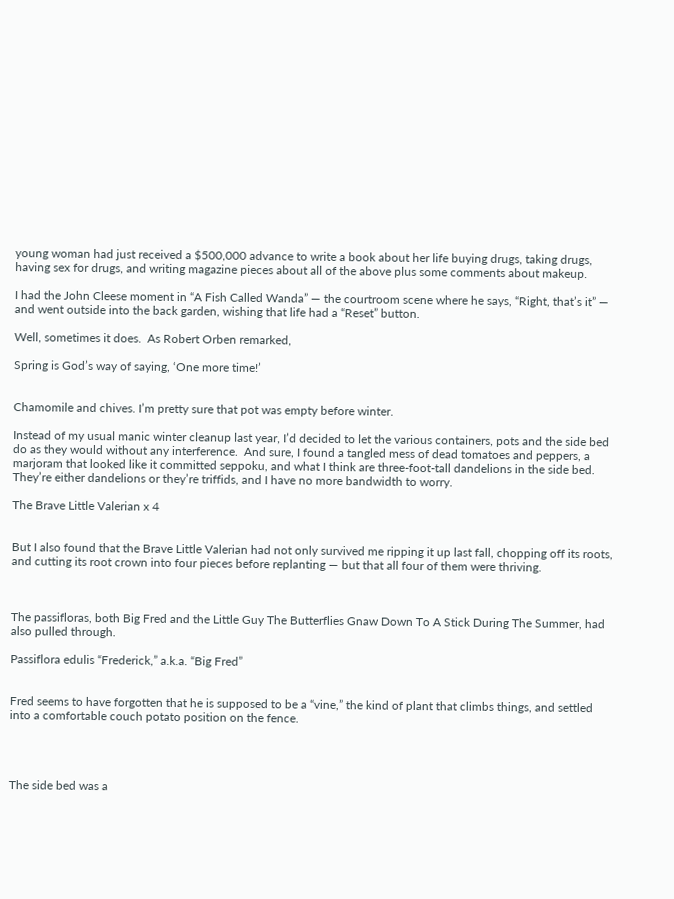young woman had just received a $500,000 advance to write a book about her life buying drugs, taking drugs, having sex for drugs, and writing magazine pieces about all of the above plus some comments about makeup.

I had the John Cleese moment in “A Fish Called Wanda” — the courtroom scene where he says, “Right, that’s it” — and went outside into the back garden, wishing that life had a “Reset” button.

Well, sometimes it does.  As Robert Orben remarked,

Spring is God’s way of saying, ‘One more time!’


Chamomile and chives. I’m pretty sure that pot was empty before winter.

Instead of my usual manic winter cleanup last year, I’d decided to let the various containers, pots and the side bed do as they would without any interference.  And sure, I found a tangled mess of dead tomatoes and peppers, a marjoram that looked like it committed seppoku, and what I think are three-foot-tall dandelions in the side bed.  They’re either dandelions or they’re triffids, and I have no more bandwidth to worry.

The Brave Little Valerian x 4


But I also found that the Brave Little Valerian had not only survived me ripping it up last fall, chopping off its roots, and cutting its root crown into four pieces before replanting — but that all four of them were thriving.



The passifloras, both Big Fred and the Little Guy The Butterflies Gnaw Down To A Stick During The Summer, had also pulled through.

Passiflora edulis “Frederick,” a.k.a. “Big Fred”


Fred seems to have forgotten that he is supposed to be a “vine,” the kind of plant that climbs things, and settled into a comfortable couch potato position on the fence.




The side bed was a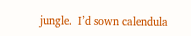jungle.  I’d sown calendula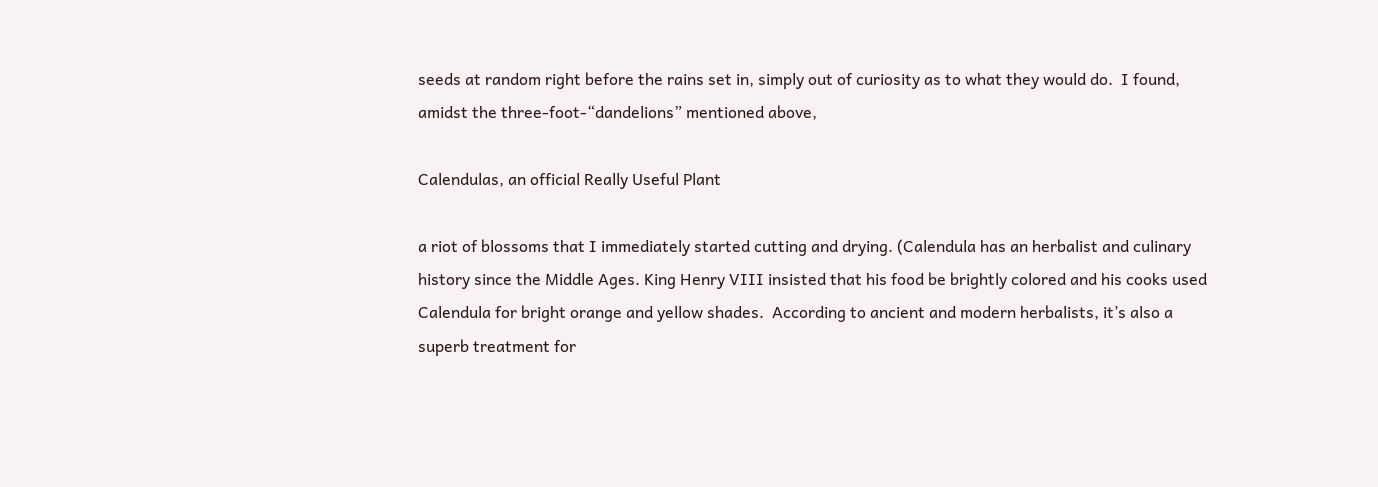seeds at random right before the rains set in, simply out of curiosity as to what they would do.  I found, amidst the three-foot-“dandelions” mentioned above,

Calendulas, an official Really Useful Plant

a riot of blossoms that I immediately started cutting and drying. (Calendula has an herbalist and culinary history since the Middle Ages. King Henry VIII insisted that his food be brightly colored and his cooks used Calendula for bright orange and yellow shades.  According to ancient and modern herbalists, it’s also a superb treatment for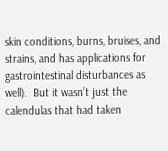skin conditions, burns, bruises, and strains, and has applications for gastrointestinal disturbances as well).  But it wasn’t just the calendulas that had taken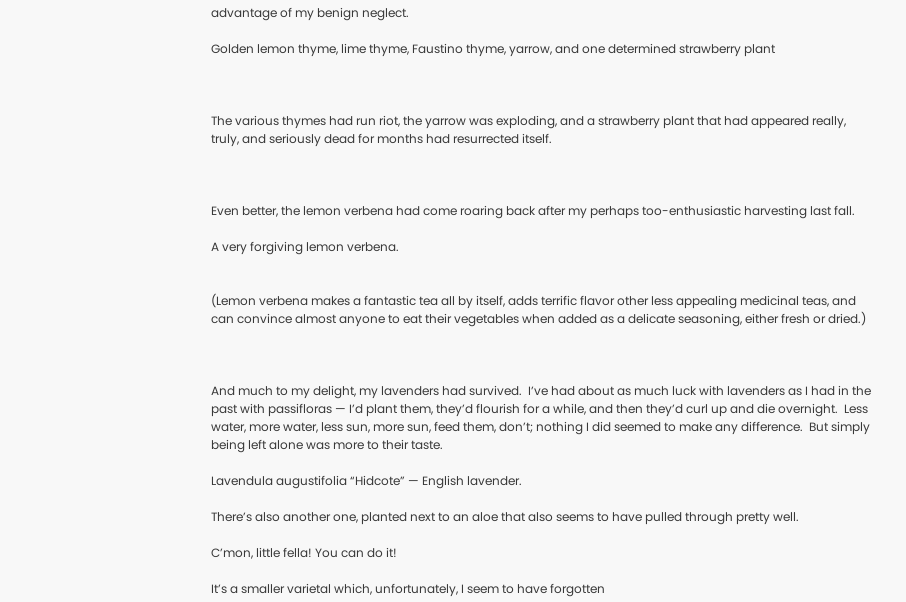advantage of my benign neglect.

Golden lemon thyme, lime thyme, Faustino thyme, yarrow, and one determined strawberry plant



The various thymes had run riot, the yarrow was exploding, and a strawberry plant that had appeared really, truly, and seriously dead for months had resurrected itself.



Even better, the lemon verbena had come roaring back after my perhaps too-enthusiastic harvesting last fall.

A very forgiving lemon verbena.


(Lemon verbena makes a fantastic tea all by itself, adds terrific flavor other less appealing medicinal teas, and can convince almost anyone to eat their vegetables when added as a delicate seasoning, either fresh or dried.)



And much to my delight, my lavenders had survived.  I’ve had about as much luck with lavenders as I had in the past with passifloras — I’d plant them, they’d flourish for a while, and then they’d curl up and die overnight.  Less water, more water, less sun, more sun, feed them, don’t; nothing I did seemed to make any difference.  But simply being left alone was more to their taste.

Lavendula augustifolia “Hidcote” — English lavender.

There’s also another one, planted next to an aloe that also seems to have pulled through pretty well.

C’mon, little fella! You can do it!

It’s a smaller varietal which, unfortunately, I seem to have forgotten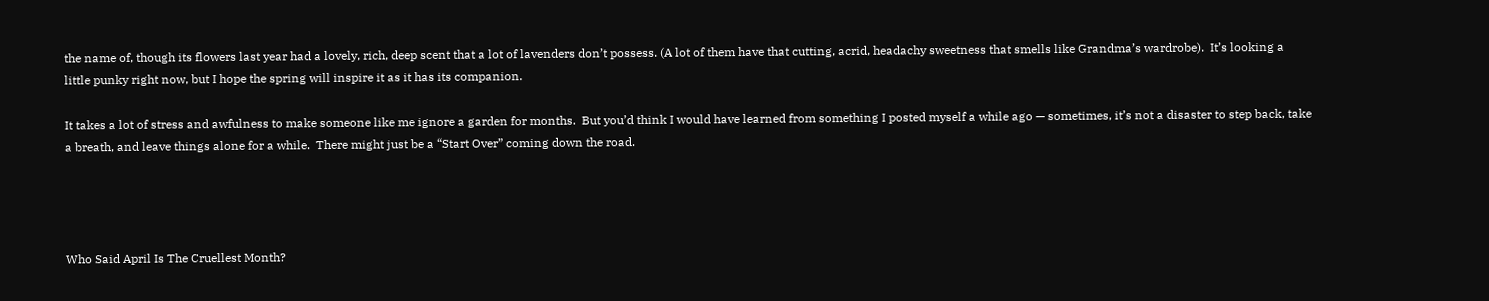the name of, though its flowers last year had a lovely, rich, deep scent that a lot of lavenders don’t possess. (A lot of them have that cutting, acrid, headachy sweetness that smells like Grandma’s wardrobe).  It’s looking a little punky right now, but I hope the spring will inspire it as it has its companion.

It takes a lot of stress and awfulness to make someone like me ignore a garden for months.  But you’d think I would have learned from something I posted myself a while ago — sometimes, it’s not a disaster to step back, take a breath, and leave things alone for a while.  There might just be a “Start Over” coming down the road.




Who Said April Is The Cruellest Month?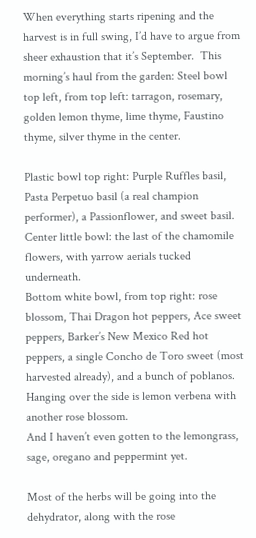When everything starts ripening and the harvest is in full swing, I’d have to argue from sheer exhaustion that it’s September.  This morning’s haul from the garden: Steel bowl top left, from top left: tarragon, rosemary, golden lemon thyme, lime thyme, Faustino thyme, silver thyme in the center.

Plastic bowl top right: Purple Ruffles basil, Pasta Perpetuo basil (a real champion performer), a Passionflower, and sweet basil.
Center little bowl: the last of the chamomile flowers, with yarrow aerials tucked underneath.
Bottom white bowl, from top right: rose blossom, Thai Dragon hot peppers, Ace sweet peppers, Barker’s New Mexico Red hot peppers, a single Concho de Toro sweet (most harvested already), and a bunch of poblanos. Hanging over the side is lemon verbena with another rose blossom.
And I haven’t even gotten to the lemongrass, sage, oregano and peppermint yet.

Most of the herbs will be going into the dehydrator, along with the rose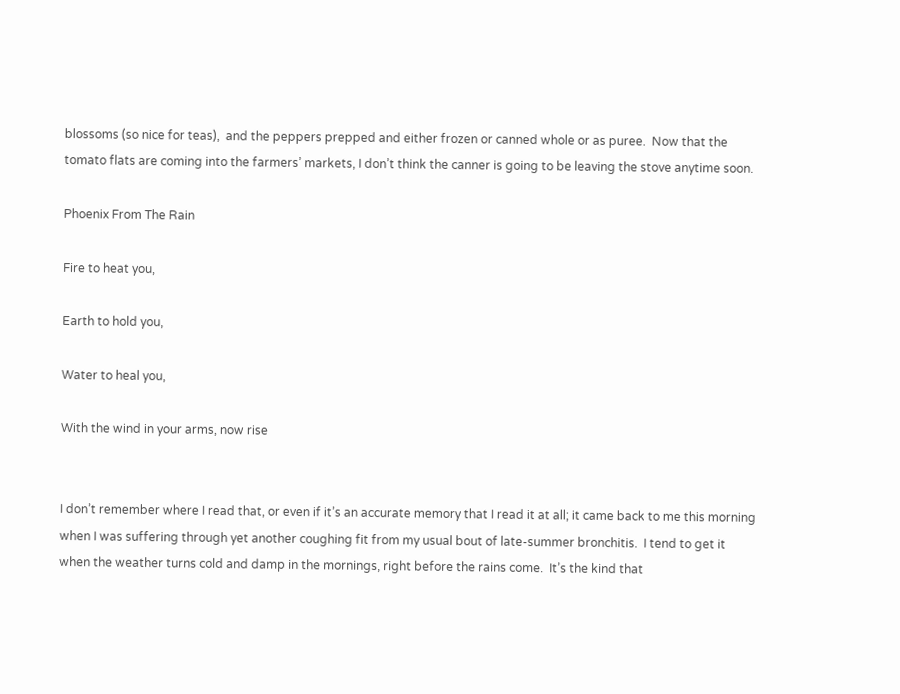blossoms (so nice for teas),  and the peppers prepped and either frozen or canned whole or as puree.  Now that the tomato flats are coming into the farmers’ markets, I don’t think the canner is going to be leaving the stove anytime soon.

Phoenix From The Rain

Fire to heat you,

Earth to hold you,

Water to heal you,

With the wind in your arms, now rise


I don’t remember where I read that, or even if it’s an accurate memory that I read it at all; it came back to me this morning when I was suffering through yet another coughing fit from my usual bout of late-summer bronchitis.  I tend to get it when the weather turns cold and damp in the mornings, right before the rains come.  It’s the kind that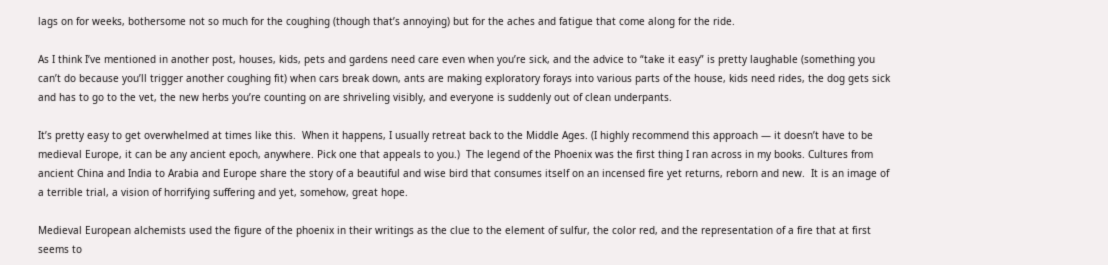lags on for weeks, bothersome not so much for the coughing (though that’s annoying) but for the aches and fatigue that come along for the ride.

As I think I’ve mentioned in another post, houses, kids, pets and gardens need care even when you’re sick, and the advice to “take it easy” is pretty laughable (something you can’t do because you’ll trigger another coughing fit) when cars break down, ants are making exploratory forays into various parts of the house, kids need rides, the dog gets sick and has to go to the vet, the new herbs you’re counting on are shriveling visibly, and everyone is suddenly out of clean underpants.

It’s pretty easy to get overwhelmed at times like this.  When it happens, I usually retreat back to the Middle Ages. (I highly recommend this approach — it doesn’t have to be medieval Europe, it can be any ancient epoch, anywhere. Pick one that appeals to you.)  The legend of the Phoenix was the first thing I ran across in my books. Cultures from ancient China and India to Arabia and Europe share the story of a beautiful and wise bird that consumes itself on an incensed fire yet returns, reborn and new.  It is an image of a terrible trial, a vision of horrifying suffering and yet, somehow, great hope.

Medieval European alchemists used the figure of the phoenix in their writings as the clue to the element of sulfur, the color red, and the representation of a fire that at first seems to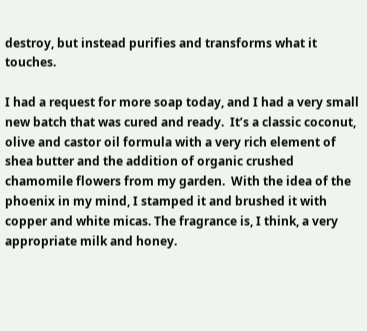destroy, but instead purifies and transforms what it touches.

I had a request for more soap today, and I had a very small new batch that was cured and ready.  It’s a classic coconut, olive and castor oil formula with a very rich element of shea butter and the addition of organic crushed chamomile flowers from my garden.  With the idea of the phoenix in my mind, I stamped it and brushed it with copper and white micas. The fragrance is, I think, a very appropriate milk and honey.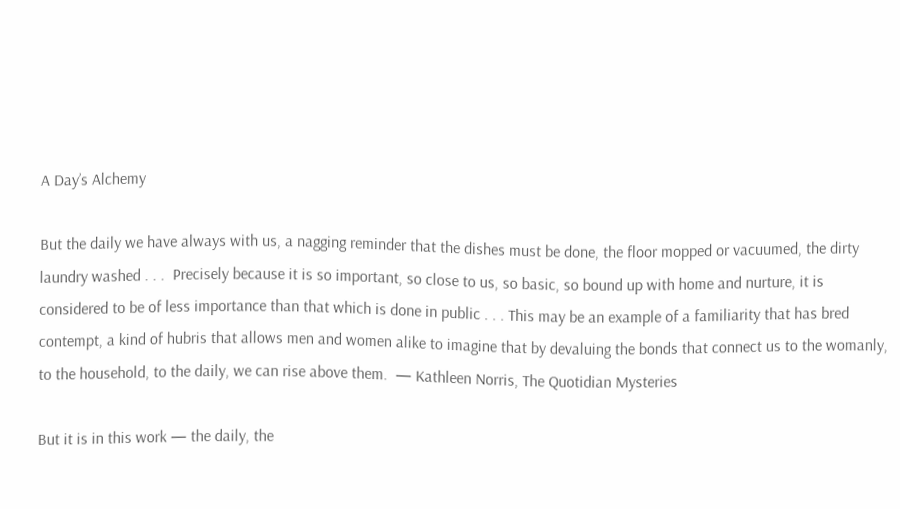A Day’s Alchemy

But the daily we have always with us, a nagging reminder that the dishes must be done, the floor mopped or vacuumed, the dirty laundry washed . . .  Precisely because it is so important, so close to us, so basic, so bound up with home and nurture, it is considered to be of less importance than that which is done in public . . . This may be an example of a familiarity that has bred contempt, a kind of hubris that allows men and women alike to imagine that by devaluing the bonds that connect us to the womanly, to the household, to the daily, we can rise above them.  — Kathleen Norris, The Quotidian Mysteries

But it is in this work — the daily, the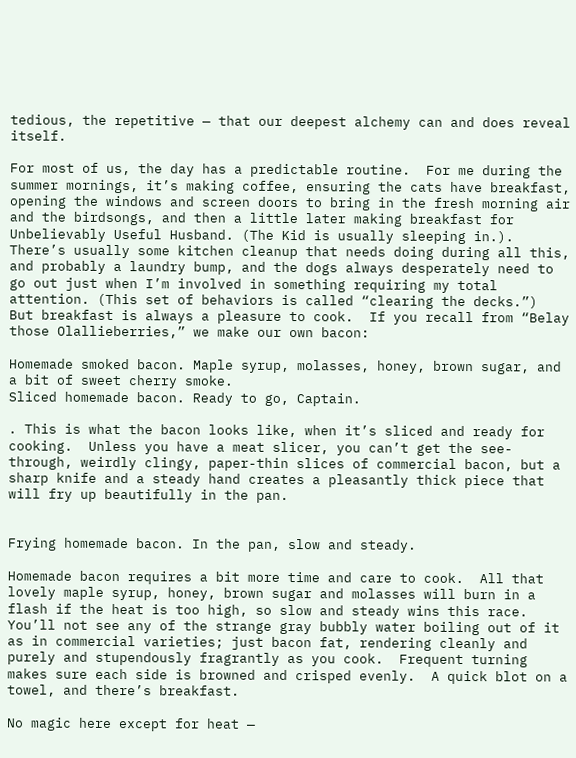tedious, the repetitive — that our deepest alchemy can and does reveal itself.

For most of us, the day has a predictable routine.  For me during the summer mornings, it’s making coffee, ensuring the cats have breakfast, opening the windows and screen doors to bring in the fresh morning air and the birdsongs, and then a little later making breakfast for Unbelievably Useful Husband. (The Kid is usually sleeping in.).  There’s usually some kitchen cleanup that needs doing during all this, and probably a laundry bump, and the dogs always desperately need to go out just when I’m involved in something requiring my total attention. (This set of behaviors is called “clearing the decks.”)  But breakfast is always a pleasure to cook.  If you recall from “Belay those Olallieberries,” we make our own bacon:

Homemade smoked bacon. Maple syrup, molasses, honey, brown sugar, and a bit of sweet cherry smoke.
Sliced homemade bacon. Ready to go, Captain.

. This is what the bacon looks like, when it’s sliced and ready for cooking.  Unless you have a meat slicer, you can’t get the see-through, weirdly clingy, paper-thin slices of commercial bacon, but a sharp knife and a steady hand creates a pleasantly thick piece that will fry up beautifully in the pan.


Frying homemade bacon. In the pan, slow and steady.

Homemade bacon requires a bit more time and care to cook.  All that lovely maple syrup, honey, brown sugar and molasses will burn in a flash if the heat is too high, so slow and steady wins this race.  You’ll not see any of the strange gray bubbly water boiling out of it as in commercial varieties; just bacon fat, rendering cleanly and purely and stupendously fragrantly as you cook.  Frequent turning makes sure each side is browned and crisped evenly.  A quick blot on a towel, and there’s breakfast.

No magic here except for heat —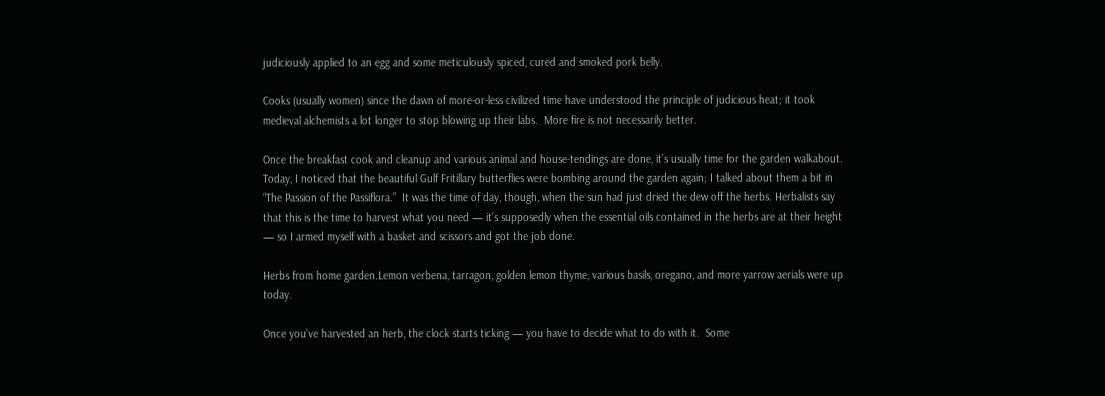judiciously applied to an egg and some meticulously spiced, cured and smoked pork belly.

Cooks (usually women) since the dawn of more-or-less civilized time have understood the principle of judicious heat; it took medieval alchemists a lot longer to stop blowing up their labs.  More fire is not necessarily better.

Once the breakfast cook and cleanup and various animal and house-tendings are done, it’s usually time for the garden walkabout. Today, I noticed that the beautiful Gulf Fritillary butterflies were bombing around the garden again; I talked about them a bit in “The Passion of the Passiflora.”  It was the time of day, though, when the sun had just dried the dew off the herbs. Herbalists say that this is the time to harvest what you need — it’s supposedly when the essential oils contained in the herbs are at their height — so I armed myself with a basket and scissors and got the job done.

Herbs from home garden.Lemon verbena, tarragon, golden lemon thyme, various basils, oregano, and more yarrow aerials were up today.

Once you’ve harvested an herb, the clock starts ticking — you have to decide what to do with it.  Some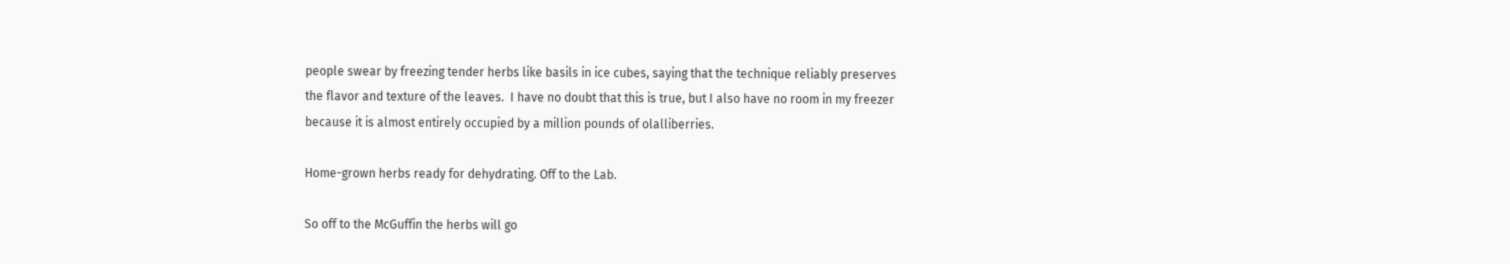people swear by freezing tender herbs like basils in ice cubes, saying that the technique reliably preserves the flavor and texture of the leaves.  I have no doubt that this is true, but I also have no room in my freezer because it is almost entirely occupied by a million pounds of olalliberries.

Home-grown herbs ready for dehydrating. Off to the Lab.

So off to the McGuffin the herbs will go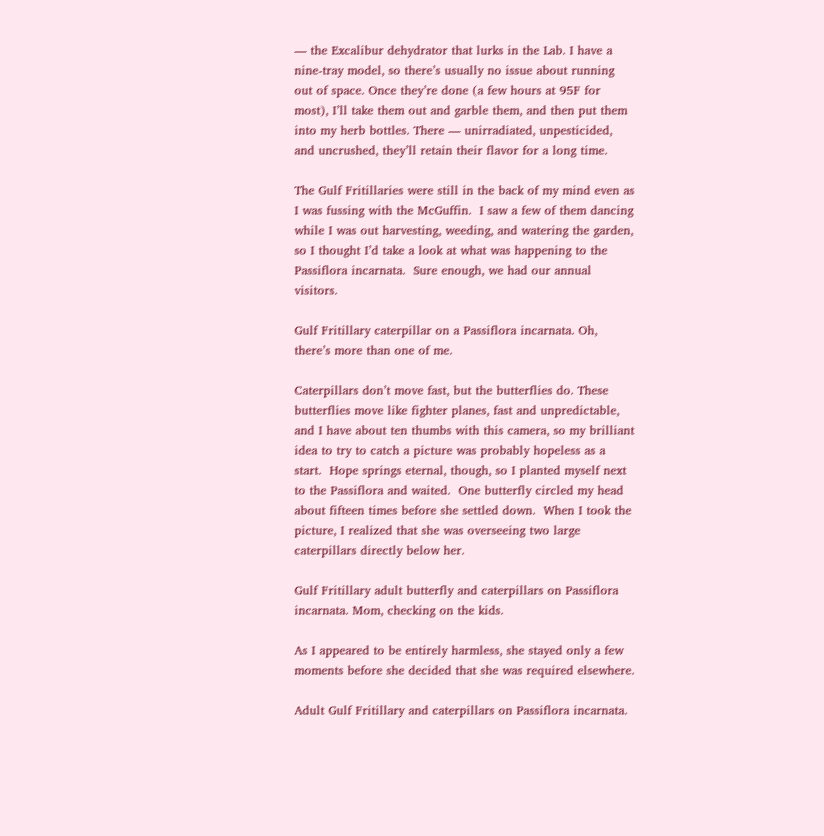— the Excalibur dehydrator that lurks in the Lab. I have a nine-tray model, so there’s usually no issue about running out of space. Once they’re done (a few hours at 95F for most), I’ll take them out and garble them, and then put them into my herb bottles. There — unirradiated, unpesticided, and uncrushed, they’ll retain their flavor for a long time.

The Gulf Fritillaries were still in the back of my mind even as I was fussing with the McGuffin.  I saw a few of them dancing while I was out harvesting, weeding, and watering the garden, so I thought I’d take a look at what was happening to the Passiflora incarnata.  Sure enough, we had our annual visitors.

Gulf Fritillary caterpillar on a Passiflora incarnata. Oh, there’s more than one of me.

Caterpillars don’t move fast, but the butterflies do. These butterflies move like fighter planes, fast and unpredictable, and I have about ten thumbs with this camera, so my brilliant idea to try to catch a picture was probably hopeless as a start.  Hope springs eternal, though, so I planted myself next to the Passiflora and waited.  One butterfly circled my head about fifteen times before she settled down.  When I took the picture, I realized that she was overseeing two large caterpillars directly below her.

Gulf Fritillary adult butterfly and caterpillars on Passiflora incarnata. Mom, checking on the kids.

As I appeared to be entirely harmless, she stayed only a few moments before she decided that she was required elsewhere.

Adult Gulf Fritillary and caterpillars on Passiflora incarnata.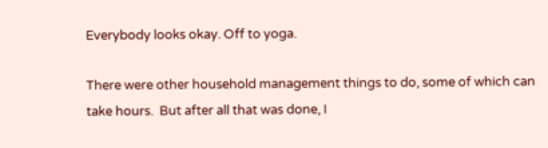Everybody looks okay. Off to yoga.

There were other household management things to do, some of which can take hours.  But after all that was done, I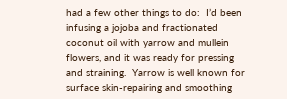had a few other things to do:  I’d been infusing a jojoba and fractionated coconut oil with yarrow and mullein flowers, and it was ready for pressing and straining.  Yarrow is well known for surface skin-repairing and smoothing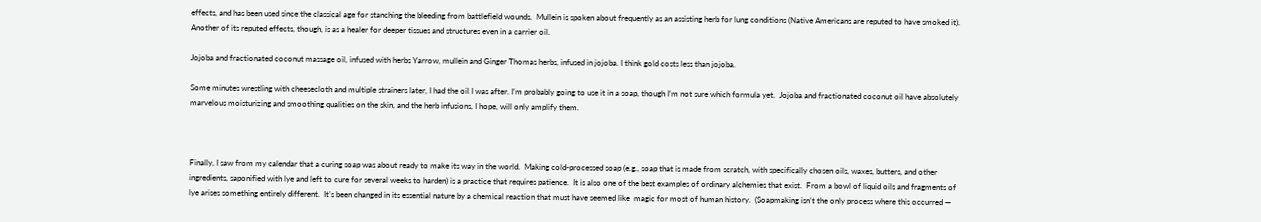effects, and has been used since the classical age for stanching the bleeding from battlefield wounds.  Mullein is spoken about frequently as an assisting herb for lung conditions (Native Americans are reputed to have smoked it).  Another of its reputed effects, though, is as a healer for deeper tissues and structures even in a carrier oil.

Jojoba and fractionated coconut massage oil, infused with herbs Yarrow, mullein and Ginger Thomas herbs, infused in jojoba. I think gold costs less than jojoba.

Some minutes wrestling with cheesecloth and multiple strainers later, I had the oil I was after. I’m probably going to use it in a soap, though I’m not sure which formula yet.  Jojoba and fractionated coconut oil have absolutely marvelous moisturizing and smoothing qualities on the skin, and the herb infusions, I hope, will only amplify them.



Finally, I saw from my calendar that a curing soap was about ready to make its way in the world.  Making cold-processed soap (e.g., soap that is made from scratch, with specifically chosen oils, waxes, butters, and other ingredients, saponified with lye and left to cure for several weeks to harden) is a practice that requires patience.  It is also one of the best examples of ordinary alchemies that exist.  From a bowl of liquid oils and fragments of lye arises something entirely different.  It’s been changed in its essential nature by a chemical reaction that must have seemed like  magic for most of human history.  (Soapmaking isn’t the only process where this occurred —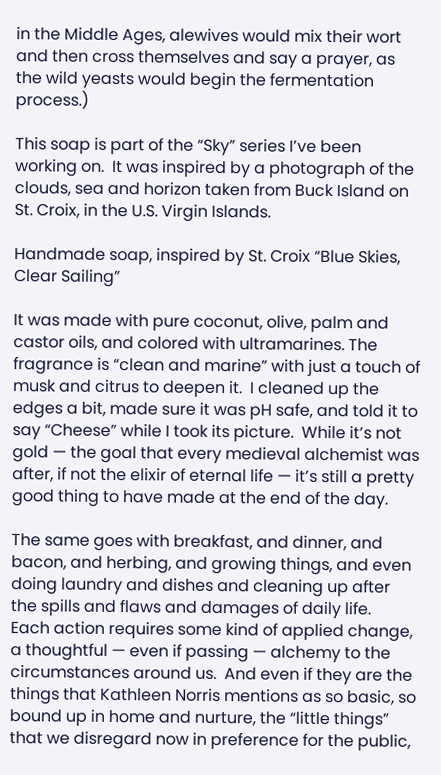in the Middle Ages, alewives would mix their wort and then cross themselves and say a prayer, as the wild yeasts would begin the fermentation process.)

This soap is part of the “Sky” series I’ve been working on.  It was inspired by a photograph of the clouds, sea and horizon taken from Buck Island on St. Croix, in the U.S. Virgin Islands.

Handmade soap, inspired by St. Croix “Blue Skies, Clear Sailing”

It was made with pure coconut, olive, palm and castor oils, and colored with ultramarines. The fragrance is “clean and marine” with just a touch of musk and citrus to deepen it.  I cleaned up the edges a bit, made sure it was pH safe, and told it to say “Cheese” while I took its picture.  While it’s not gold — the goal that every medieval alchemist was after, if not the elixir of eternal life — it’s still a pretty good thing to have made at the end of the day.

The same goes with breakfast, and dinner, and bacon, and herbing, and growing things, and even doing laundry and dishes and cleaning up after the spills and flaws and damages of daily life.   Each action requires some kind of applied change, a thoughtful — even if passing — alchemy to the circumstances around us.  And even if they are the things that Kathleen Norris mentions as so basic, so bound up in home and nurture, the “little things” that we disregard now in preference for the public,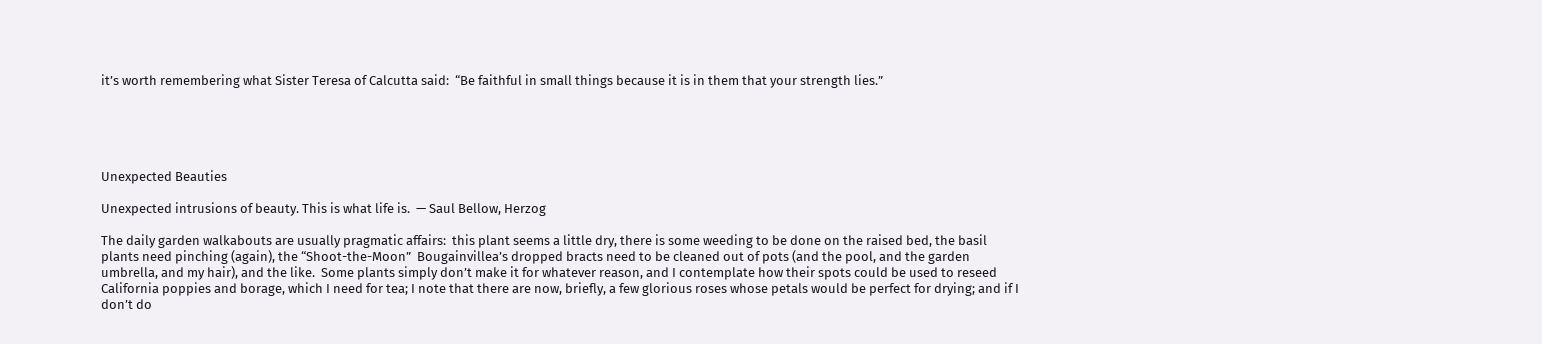it’s worth remembering what Sister Teresa of Calcutta said:  “Be faithful in small things because it is in them that your strength lies.”





Unexpected Beauties

Unexpected intrusions of beauty. This is what life is.  — Saul Bellow, Herzog

The daily garden walkabouts are usually pragmatic affairs:  this plant seems a little dry, there is some weeding to be done on the raised bed, the basil plants need pinching (again), the “Shoot-the-Moon”  Bougainvillea’s dropped bracts need to be cleaned out of pots (and the pool, and the garden umbrella, and my hair), and the like.  Some plants simply don’t make it for whatever reason, and I contemplate how their spots could be used to reseed California poppies and borage, which I need for tea; I note that there are now, briefly, a few glorious roses whose petals would be perfect for drying; and if I don’t do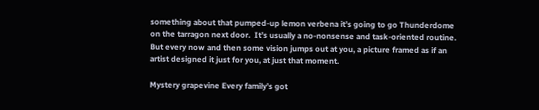something about that pumped-up lemon verbena it’s going to go Thunderdome on the tarragon next door.  It’s usually a no-nonsense and task-oriented routine. But every now and then some vision jumps out at you, a picture framed as if an artist designed it just for you, at just that moment.

Mystery grapevine Every family’s got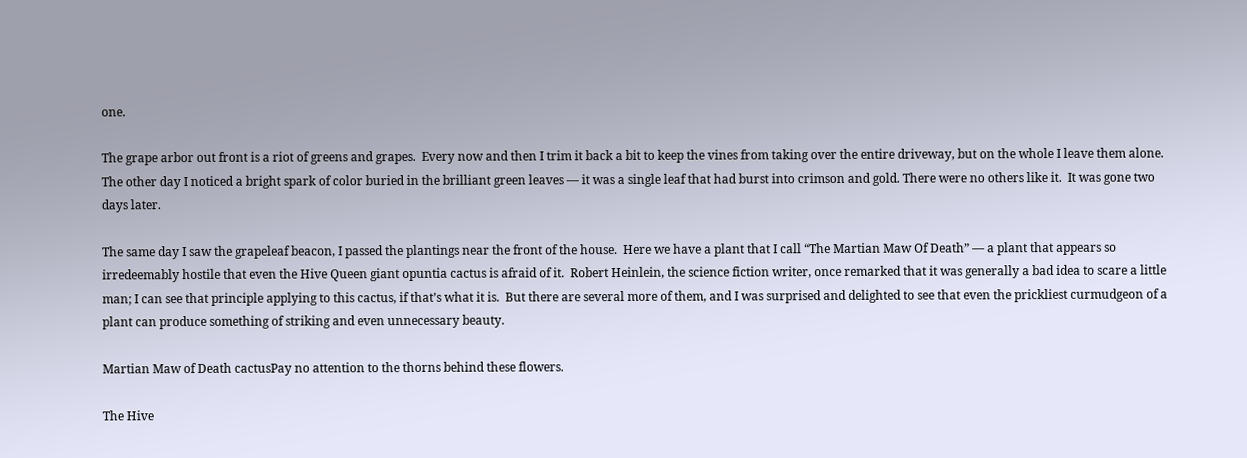one.

The grape arbor out front is a riot of greens and grapes.  Every now and then I trim it back a bit to keep the vines from taking over the entire driveway, but on the whole I leave them alone.  The other day I noticed a bright spark of color buried in the brilliant green leaves — it was a single leaf that had burst into crimson and gold. There were no others like it.  It was gone two days later.

The same day I saw the grapeleaf beacon, I passed the plantings near the front of the house.  Here we have a plant that I call “The Martian Maw Of Death” — a plant that appears so irredeemably hostile that even the Hive Queen giant opuntia cactus is afraid of it.  Robert Heinlein, the science fiction writer, once remarked that it was generally a bad idea to scare a little man; I can see that principle applying to this cactus, if that’s what it is.  But there are several more of them, and I was surprised and delighted to see that even the prickliest curmudgeon of a plant can produce something of striking and even unnecessary beauty.

Martian Maw of Death cactusPay no attention to the thorns behind these flowers.

The Hive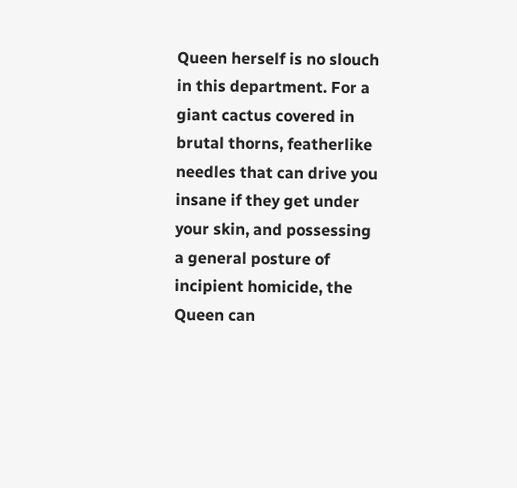Queen herself is no slouch in this department. For a giant cactus covered in brutal thorns, featherlike needles that can drive you insane if they get under your skin, and possessing a general posture of incipient homicide, the Queen can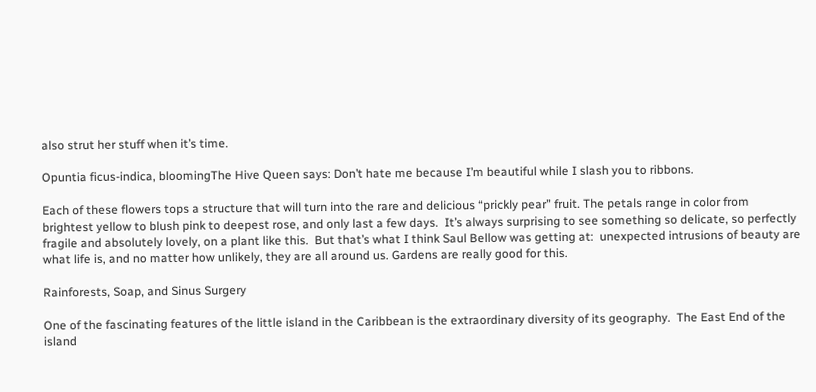also strut her stuff when it’s time.

Opuntia ficus-indica, bloomingThe Hive Queen says: Don’t hate me because I’m beautiful while I slash you to ribbons.

Each of these flowers tops a structure that will turn into the rare and delicious “prickly pear” fruit. The petals range in color from brightest yellow to blush pink to deepest rose, and only last a few days.  It’s always surprising to see something so delicate, so perfectly fragile and absolutely lovely, on a plant like this.  But that’s what I think Saul Bellow was getting at:  unexpected intrusions of beauty are what life is, and no matter how unlikely, they are all around us. Gardens are really good for this.

Rainforests, Soap, and Sinus Surgery

One of the fascinating features of the little island in the Caribbean is the extraordinary diversity of its geography.  The East End of the island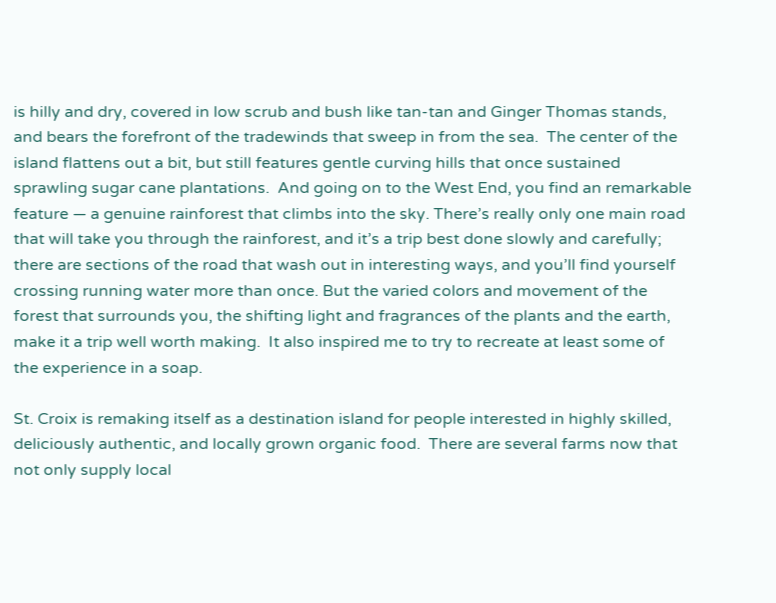is hilly and dry, covered in low scrub and bush like tan-tan and Ginger Thomas stands, and bears the forefront of the tradewinds that sweep in from the sea.  The center of the island flattens out a bit, but still features gentle curving hills that once sustained sprawling sugar cane plantations.  And going on to the West End, you find an remarkable feature — a genuine rainforest that climbs into the sky. There’s really only one main road that will take you through the rainforest, and it’s a trip best done slowly and carefully; there are sections of the road that wash out in interesting ways, and you’ll find yourself crossing running water more than once. But the varied colors and movement of the forest that surrounds you, the shifting light and fragrances of the plants and the earth, make it a trip well worth making.  It also inspired me to try to recreate at least some of the experience in a soap.

St. Croix is remaking itself as a destination island for people interested in highly skilled, deliciously authentic, and locally grown organic food.  There are several farms now that not only supply local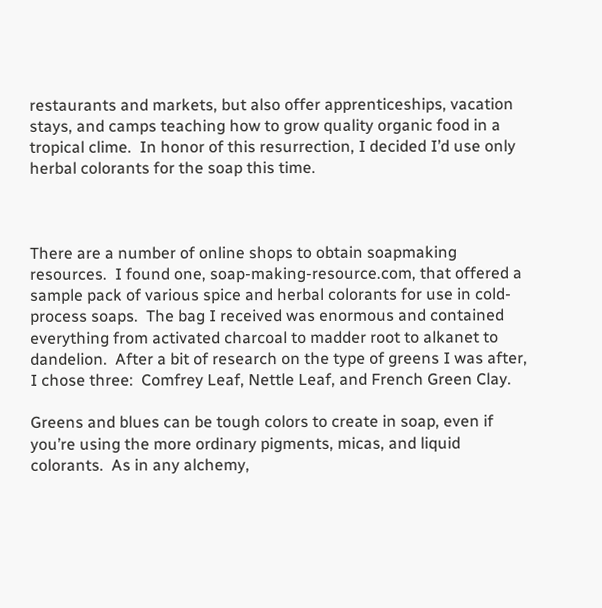restaurants and markets, but also offer apprenticeships, vacation stays, and camps teaching how to grow quality organic food in a tropical clime.  In honor of this resurrection, I decided I’d use only herbal colorants for the soap this time.



There are a number of online shops to obtain soapmaking resources.  I found one, soap-making-resource.com, that offered a sample pack of various spice and herbal colorants for use in cold-process soaps.  The bag I received was enormous and contained everything from activated charcoal to madder root to alkanet to dandelion.  After a bit of research on the type of greens I was after, I chose three:  Comfrey Leaf, Nettle Leaf, and French Green Clay.

Greens and blues can be tough colors to create in soap, even if you’re using the more ordinary pigments, micas, and liquid colorants.  As in any alchemy,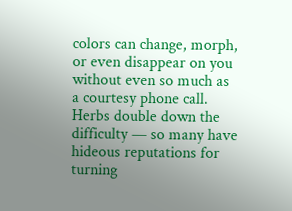colors can change, morph, or even disappear on you without even so much as a courtesy phone call.  Herbs double down the difficulty — so many have hideous reputations for turning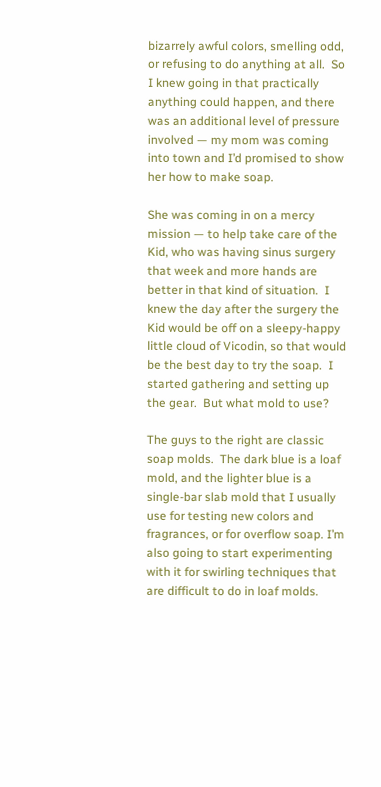bizarrely awful colors, smelling odd, or refusing to do anything at all.  So I knew going in that practically anything could happen, and there was an additional level of pressure involved — my mom was coming into town and I’d promised to show her how to make soap.

She was coming in on a mercy mission — to help take care of the Kid, who was having sinus surgery that week and more hands are better in that kind of situation.  I knew the day after the surgery the Kid would be off on a sleepy-happy little cloud of Vicodin, so that would be the best day to try the soap.  I started gathering and setting up the gear.  But what mold to use?

The guys to the right are classic soap molds.  The dark blue is a loaf mold, and the lighter blue is a single-bar slab mold that I usually use for testing new colors and fragrances, or for overflow soap. I’m also going to start experimenting with it for swirling techniques that are difficult to do in loaf molds.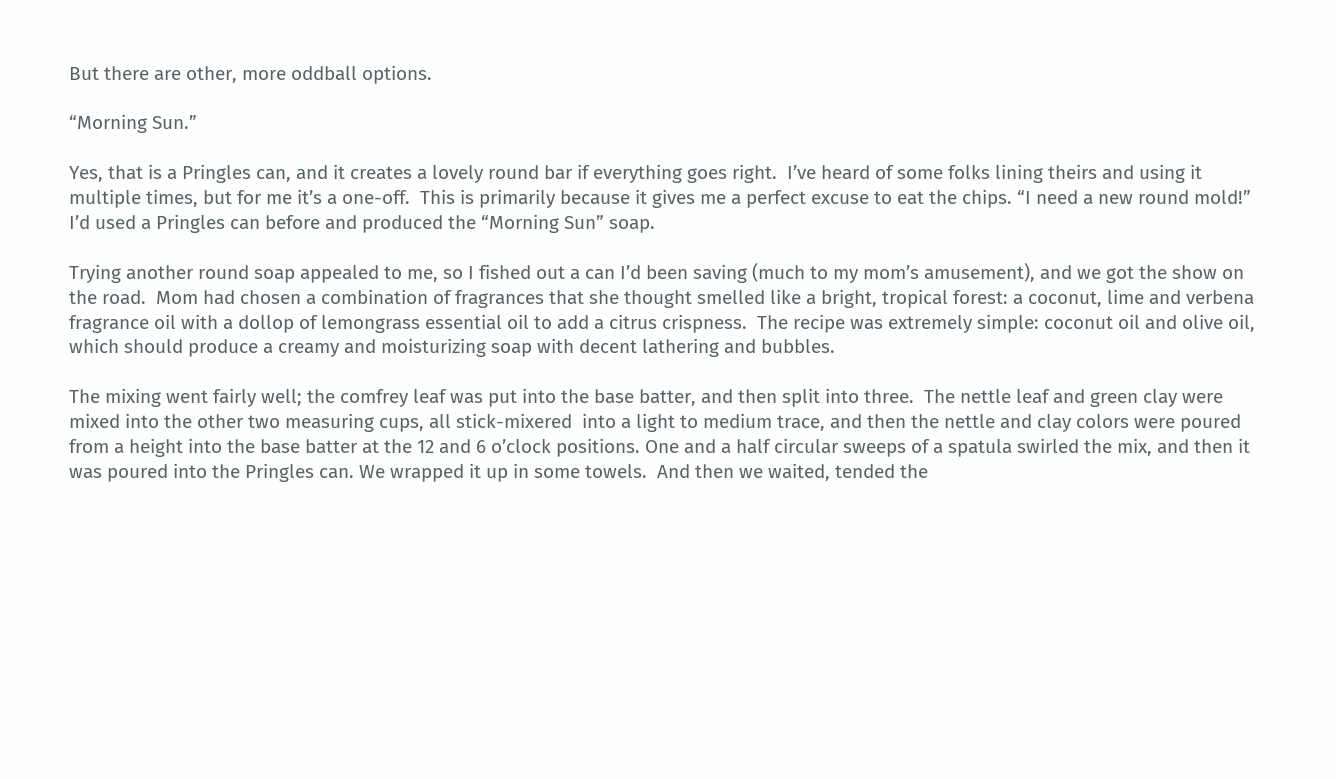But there are other, more oddball options.

“Morning Sun.”

Yes, that is a Pringles can, and it creates a lovely round bar if everything goes right.  I’ve heard of some folks lining theirs and using it multiple times, but for me it’s a one-off.  This is primarily because it gives me a perfect excuse to eat the chips. “I need a new round mold!”  I’d used a Pringles can before and produced the “Morning Sun” soap.

Trying another round soap appealed to me, so I fished out a can I’d been saving (much to my mom’s amusement), and we got the show on the road.  Mom had chosen a combination of fragrances that she thought smelled like a bright, tropical forest: a coconut, lime and verbena fragrance oil with a dollop of lemongrass essential oil to add a citrus crispness.  The recipe was extremely simple: coconut oil and olive oil, which should produce a creamy and moisturizing soap with decent lathering and bubbles.

The mixing went fairly well; the comfrey leaf was put into the base batter, and then split into three.  The nettle leaf and green clay were mixed into the other two measuring cups, all stick-mixered  into a light to medium trace, and then the nettle and clay colors were poured from a height into the base batter at the 12 and 6 o’clock positions. One and a half circular sweeps of a spatula swirled the mix, and then it was poured into the Pringles can. We wrapped it up in some towels.  And then we waited, tended the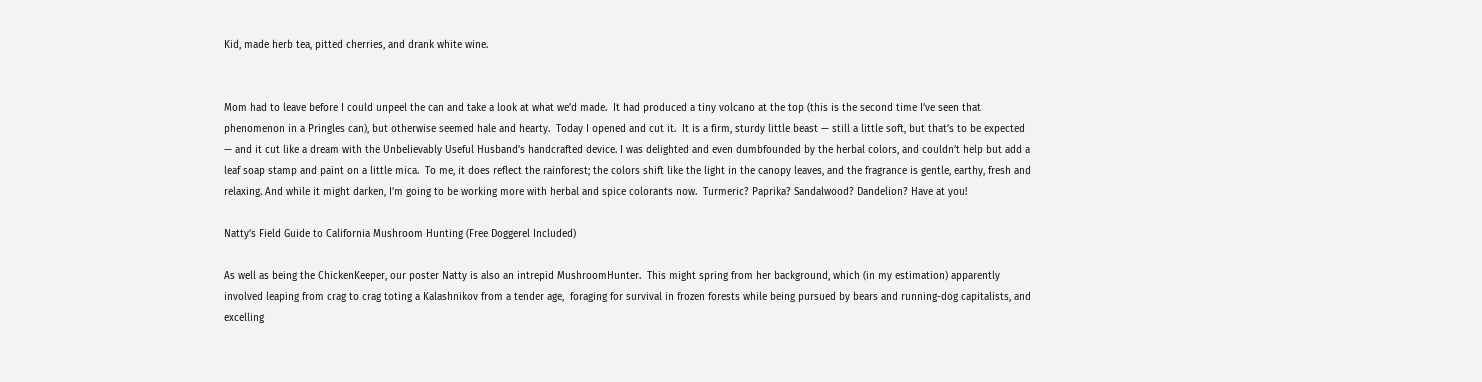Kid, made herb tea, pitted cherries, and drank white wine.


Mom had to leave before I could unpeel the can and take a look at what we’d made.  It had produced a tiny volcano at the top (this is the second time I’ve seen that phenomenon in a Pringles can), but otherwise seemed hale and hearty.  Today I opened and cut it.  It is a firm, sturdy little beast — still a little soft, but that’s to be expected — and it cut like a dream with the Unbelievably Useful Husband’s handcrafted device. I was delighted and even dumbfounded by the herbal colors, and couldn’t help but add a leaf soap stamp and paint on a little mica.  To me, it does reflect the rainforest; the colors shift like the light in the canopy leaves, and the fragrance is gentle, earthy, fresh and relaxing. And while it might darken, I’m going to be working more with herbal and spice colorants now.  Turmeric? Paprika? Sandalwood? Dandelion? Have at you!

Natty’s Field Guide to California Mushroom Hunting (Free Doggerel Included)

As well as being the ChickenKeeper, our poster Natty is also an intrepid MushroomHunter.  This might spring from her background, which (in my estimation) apparently involved leaping from crag to crag toting a Kalashnikov from a tender age,  foraging for survival in frozen forests while being pursued by bears and running-dog capitalists, and excelling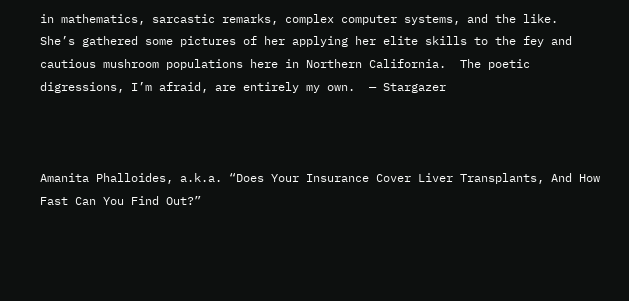in mathematics, sarcastic remarks, complex computer systems, and the like.  She’s gathered some pictures of her applying her elite skills to the fey and cautious mushroom populations here in Northern California.  The poetic digressions, I’m afraid, are entirely my own.  — Stargazer



Amanita Phalloides, a.k.a. “Does Your Insurance Cover Liver Transplants, And How Fast Can You Find Out?”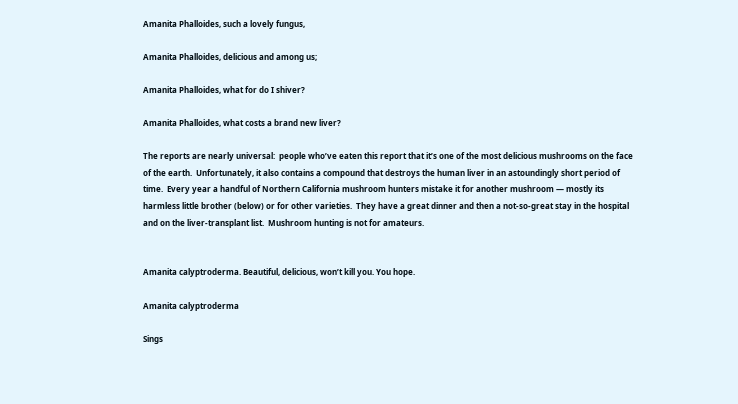Amanita Phalloides, such a lovely fungus,

Amanita Phalloides, delicious and among us;

Amanita Phalloides, what for do I shiver?

Amanita Phalloides, what costs a brand new liver?

The reports are nearly universal:  people who’ve eaten this report that it’s one of the most delicious mushrooms on the face of the earth.  Unfortunately, it also contains a compound that destroys the human liver in an astoundingly short period of time.  Every year a handful of Northern California mushroom hunters mistake it for another mushroom — mostly its harmless little brother (below) or for other varieties.  They have a great dinner and then a not-so-great stay in the hospital and on the liver-transplant list.  Mushroom hunting is not for amateurs.


Amanita calyptroderma. Beautiful, delicious, won’t kill you. You hope.

Amanita calyptroderma

Sings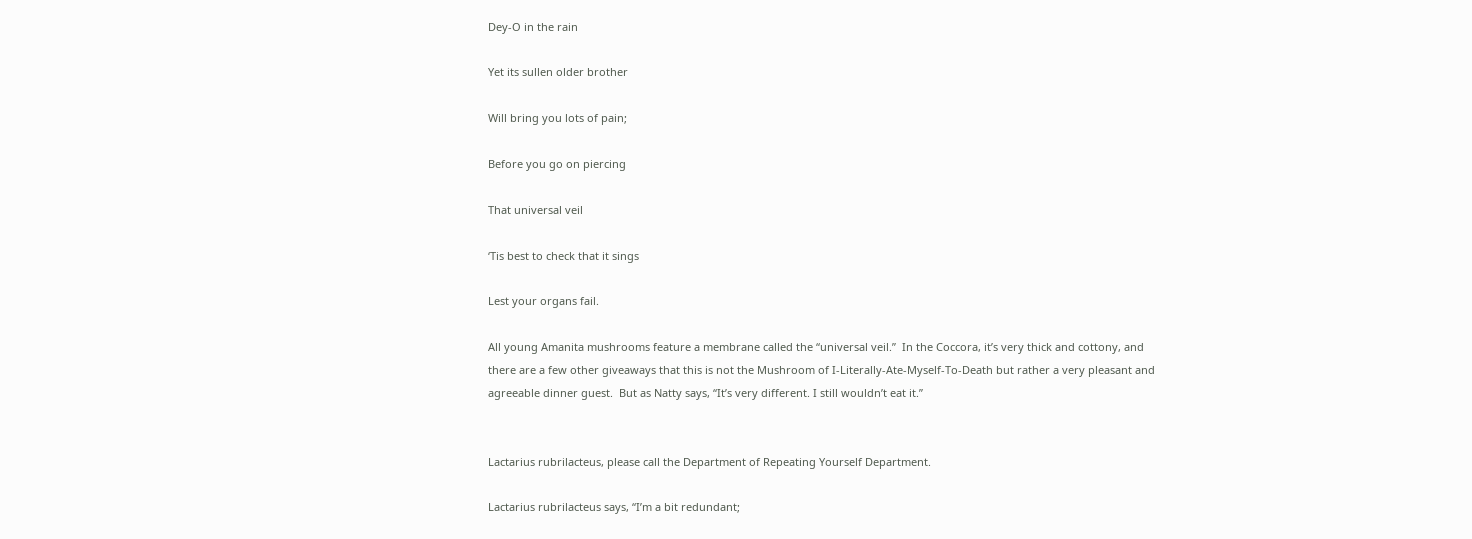Dey-O in the rain

Yet its sullen older brother

Will bring you lots of pain;

Before you go on piercing

That universal veil

‘Tis best to check that it sings

Lest your organs fail.

All young Amanita mushrooms feature a membrane called the “universal veil.”  In the Coccora, it’s very thick and cottony, and there are a few other giveaways that this is not the Mushroom of I-Literally-Ate-Myself-To-Death but rather a very pleasant and agreeable dinner guest.  But as Natty says, “It’s very different. I still wouldn’t eat it.”


Lactarius rubrilacteus, please call the Department of Repeating Yourself Department.

Lactarius rubrilacteus says, “I’m a bit redundant;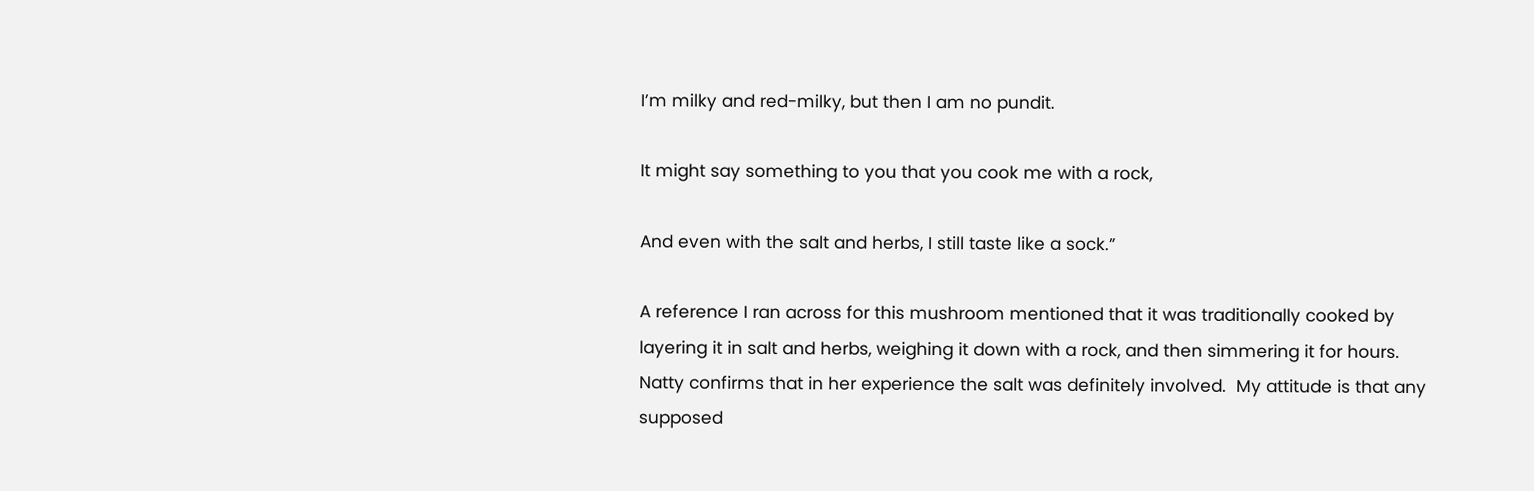I’m milky and red-milky, but then I am no pundit.

It might say something to you that you cook me with a rock,

And even with the salt and herbs, I still taste like a sock.”

A reference I ran across for this mushroom mentioned that it was traditionally cooked by layering it in salt and herbs, weighing it down with a rock, and then simmering it for hours.  Natty confirms that in her experience the salt was definitely involved.  My attitude is that any supposed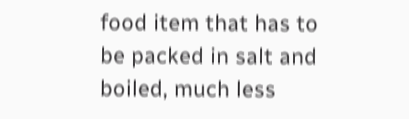food item that has to be packed in salt and boiled, much less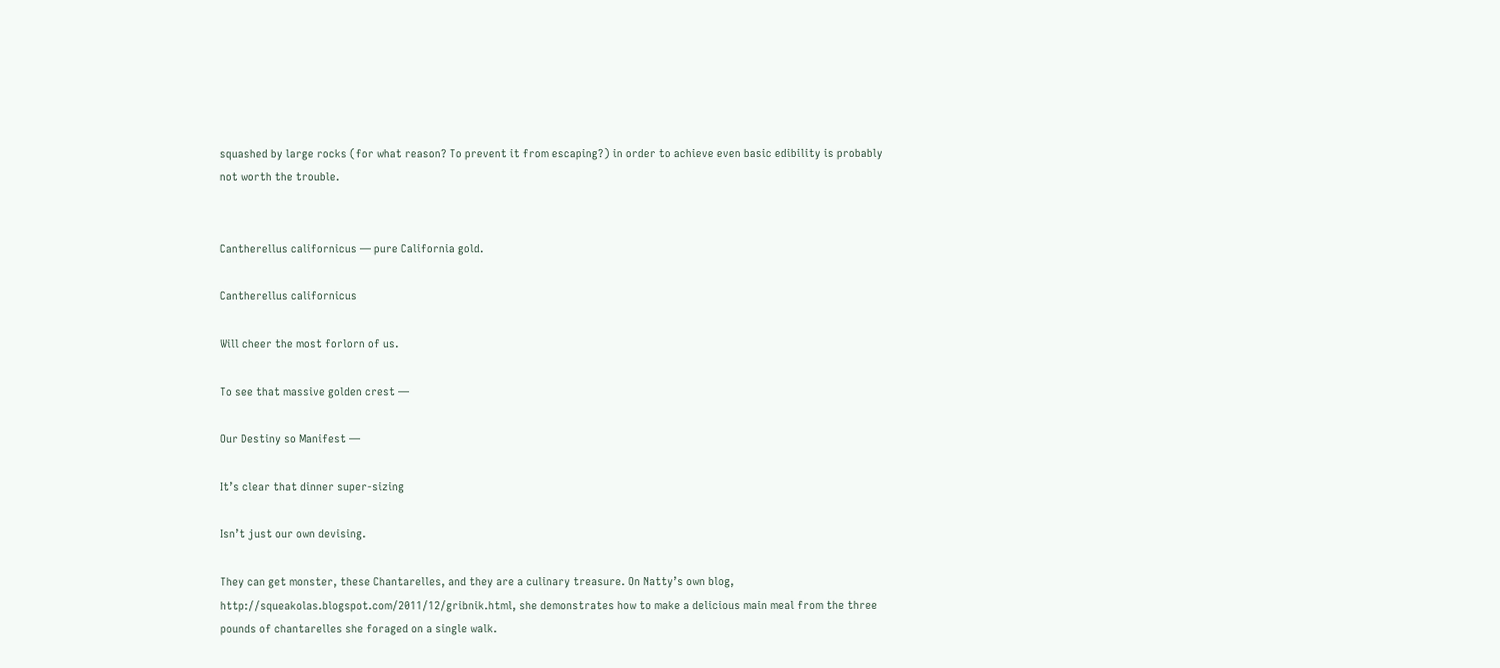squashed by large rocks (for what reason? To prevent it from escaping?) in order to achieve even basic edibility is probably not worth the trouble.


Cantherellus californicus — pure California gold.

Cantherellus californicus

Will cheer the most forlorn of us.

To see that massive golden crest —

Our Destiny so Manifest —

It’s clear that dinner super-sizing

Isn’t just our own devising.

They can get monster, these Chantarelles, and they are a culinary treasure. On Natty’s own blog, http://squeakolas.blogspot.com/2011/12/gribnik.html, she demonstrates how to make a delicious main meal from the three pounds of chantarelles she foraged on a single walk.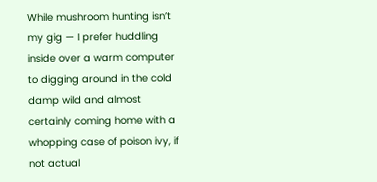While mushroom hunting isn’t my gig — I prefer huddling inside over a warm computer to digging around in the cold damp wild and almost certainly coming home with a whopping case of poison ivy, if not actual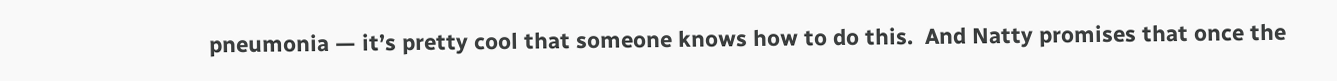pneumonia — it’s pretty cool that someone knows how to do this.  And Natty promises that once the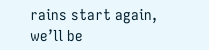rains start again, we’ll be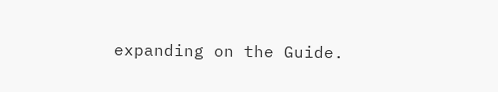expanding on the Guide.